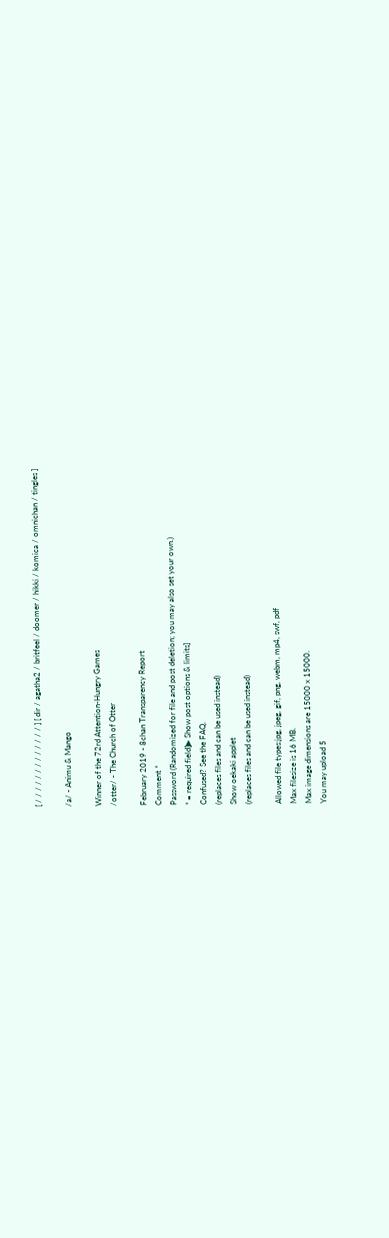[ / / / / / / / / / / / / / ] [ dir / agatha2 / britfeel / doomer / hikki / komica / omnichan / tingles ]

/a/ - Animu & Mango

Winner of the 72rd Attention-Hungry Games
/otter/ - The Church of Otter

February 2019 - 8chan Transparency Report
Comment *
Password (Randomized for file and post deletion; you may also set your own.)
* = required field[▶ Show post options & limits]
Confused? See the FAQ.
(replaces files and can be used instead)
Show oekaki applet
(replaces files and can be used instead)

Allowed file types:jpg, jpeg, gif, png, webm, mp4, swf, pdf
Max filesize is 16 MB.
Max image dimensions are 15000 x 15000.
You may upload 5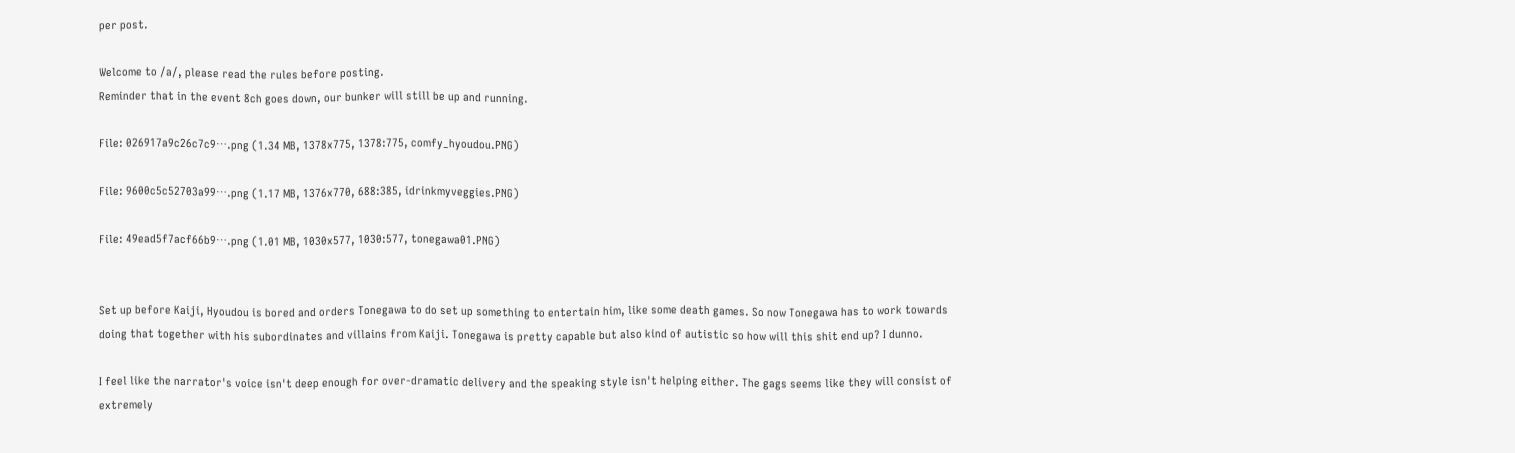per post.

Welcome to /a/, please read the rules before posting.
Reminder that in the event 8ch goes down, our bunker will still be up and running.

File: 026917a9c26c7c9⋯.png (1.34 MB, 1378x775, 1378:775, comfy_hyoudou.PNG)

File: 9600c5c52703a99⋯.png (1.17 MB, 1376x770, 688:385, idrinkmyveggies.PNG)

File: 49ead5f7acf66b9⋯.png (1.01 MB, 1030x577, 1030:577, tonegawa01.PNG)


Set up before Kaiji, Hyoudou is bored and orders Tonegawa to do set up something to entertain him, like some death games. So now Tonegawa has to work towards doing that together with his subordinates and villains from Kaiji. Tonegawa is pretty capable but also kind of autistic so how will this shit end up? I dunno.

I feel like the narrator's voice isn't deep enough for over-dramatic delivery and the speaking style isn't helping either. The gags seems like they will consist of extremely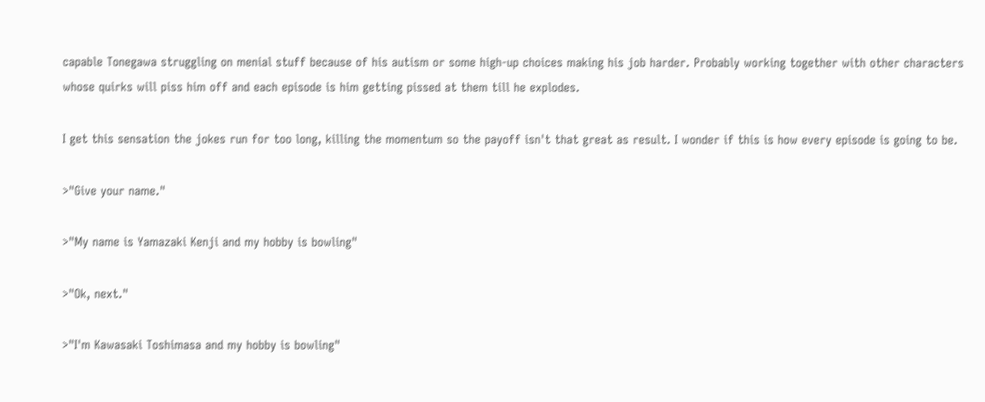capable Tonegawa struggling on menial stuff because of his autism or some high-up choices making his job harder. Probably working together with other characters whose quirks will piss him off and each episode is him getting pissed at them till he explodes.

I get this sensation the jokes run for too long, killing the momentum so the payoff isn't that great as result. I wonder if this is how every episode is going to be.

>"Give your name."

>"My name is Yamazaki Kenji and my hobby is bowling"

>"Ok, next."

>"I'm Kawasaki Toshimasa and my hobby is bowling"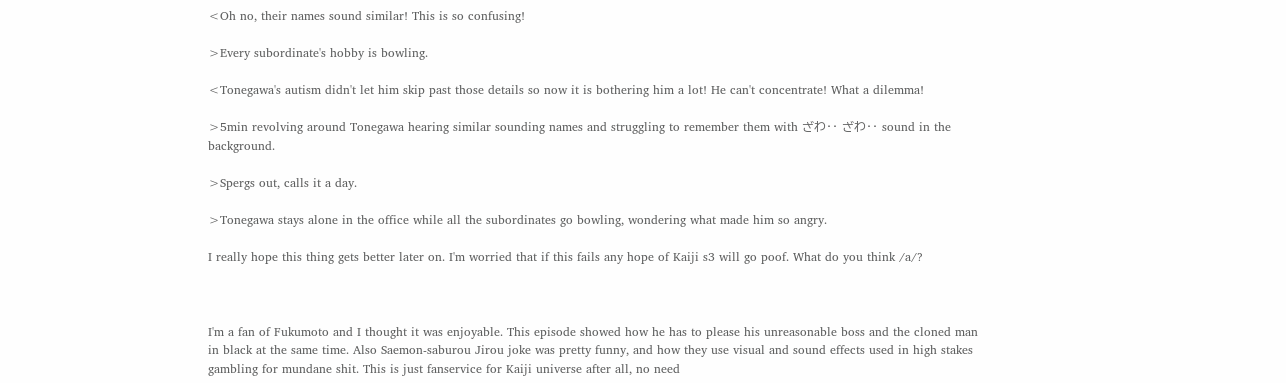<Oh no, their names sound similar! This is so confusing!

>Every subordinate's hobby is bowling.

<Tonegawa's autism didn't let him skip past those details so now it is bothering him a lot! He can't concentrate! What a dilemma!

>5min revolving around Tonegawa hearing similar sounding names and struggling to remember them with ざわ‥ ざわ‥ sound in the background.

>Spergs out, calls it a day.

>Tonegawa stays alone in the office while all the subordinates go bowling, wondering what made him so angry.

I really hope this thing gets better later on. I'm worried that if this fails any hope of Kaiji s3 will go poof. What do you think /a/?



I'm a fan of Fukumoto and I thought it was enjoyable. This episode showed how he has to please his unreasonable boss and the cloned man in black at the same time. Also Saemon-saburou Jirou joke was pretty funny, and how they use visual and sound effects used in high stakes gambling for mundane shit. This is just fanservice for Kaiji universe after all, no need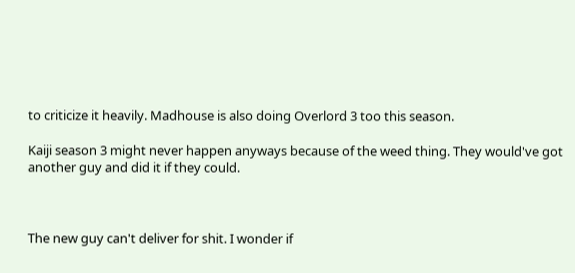to criticize it heavily. Madhouse is also doing Overlord 3 too this season.

Kaiji season 3 might never happen anyways because of the weed thing. They would've got another guy and did it if they could.



The new guy can't deliver for shit. I wonder if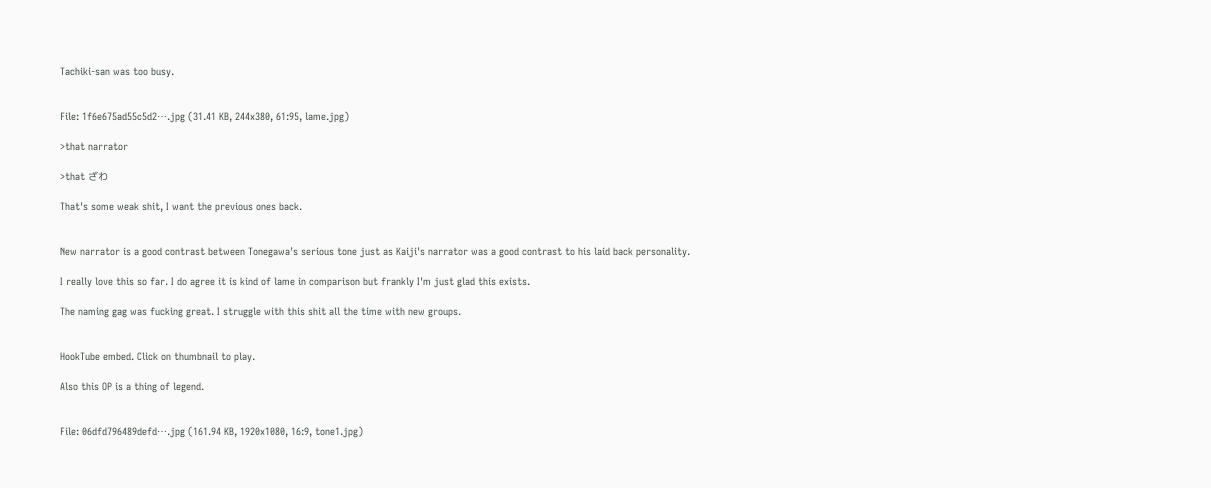Tachiki-san was too busy.


File: 1f6e675ad55c5d2⋯.jpg (31.41 KB, 244x380, 61:95, lame.jpg)

>that narrator

>that ざわ

That's some weak shit, I want the previous ones back.


New narrator is a good contrast between Tonegawa's serious tone just as Kaiji's narrator was a good contrast to his laid back personality.

I really love this so far. I do agree it is kind of lame in comparison but frankly I'm just glad this exists.

The naming gag was fucking great. I struggle with this shit all the time with new groups.


HookTube embed. Click on thumbnail to play.

Also this OP is a thing of legend.


File: 06dfd796489defd⋯.jpg (161.94 KB, 1920x1080, 16:9, tone1.jpg)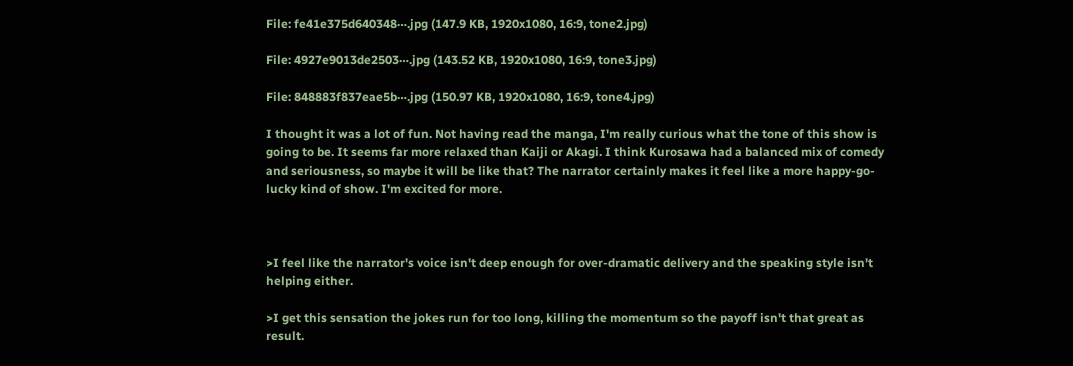File: fe41e375d640348⋯.jpg (147.9 KB, 1920x1080, 16:9, tone2.jpg)

File: 4927e9013de2503⋯.jpg (143.52 KB, 1920x1080, 16:9, tone3.jpg)

File: 848883f837eae5b⋯.jpg (150.97 KB, 1920x1080, 16:9, tone4.jpg)

I thought it was a lot of fun. Not having read the manga, I'm really curious what the tone of this show is going to be. It seems far more relaxed than Kaiji or Akagi. I think Kurosawa had a balanced mix of comedy and seriousness, so maybe it will be like that? The narrator certainly makes it feel like a more happy-go-lucky kind of show. I'm excited for more.



>I feel like the narrator's voice isn't deep enough for over-dramatic delivery and the speaking style isn't helping either.

>I get this sensation the jokes run for too long, killing the momentum so the payoff isn't that great as result.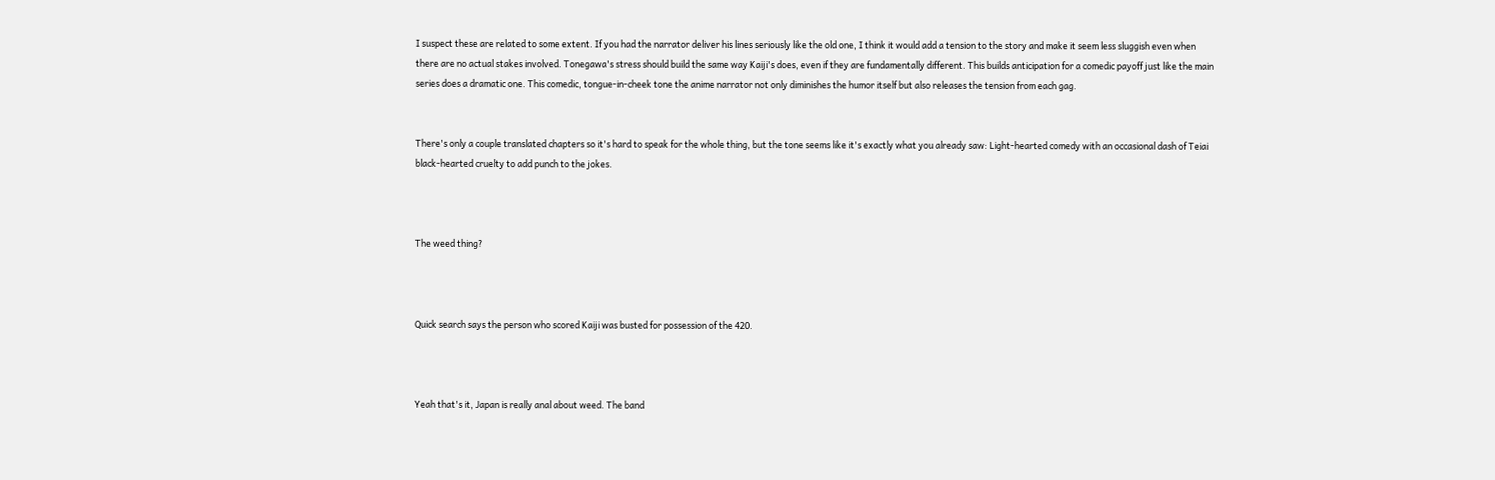I suspect these are related to some extent. If you had the narrator deliver his lines seriously like the old one, I think it would add a tension to the story and make it seem less sluggish even when there are no actual stakes involved. Tonegawa's stress should build the same way Kaiji's does, even if they are fundamentally different. This builds anticipation for a comedic payoff just like the main series does a dramatic one. This comedic, tongue-in-cheek tone the anime narrator not only diminishes the humor itself but also releases the tension from each gag.


There's only a couple translated chapters so it's hard to speak for the whole thing, but the tone seems like it's exactly what you already saw: Light-hearted comedy with an occasional dash of Teiai black-hearted cruelty to add punch to the jokes.



The weed thing?



Quick search says the person who scored Kaiji was busted for possession of the 420.



Yeah that's it, Japan is really anal about weed. The band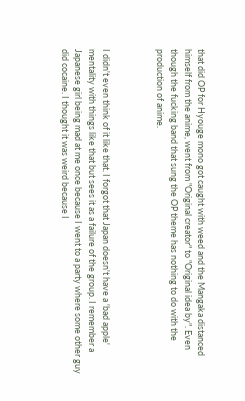that did OP for Hyouge mono got caught with weed and the Mangaka distanced himself from the anime, went from "Original creator" to "Original idea by". Even though the fucking band that sung the OP theme has nothing to do with the production of anime.



I didn't even think of it like that. I forgot that Japan doesn't have a 'bad apple' mentality with things like that but sees it as a failure of the group. I remember a Japanese girl being mad at me once because I went to a party where some other guy did cocaine. I thought it was weird because I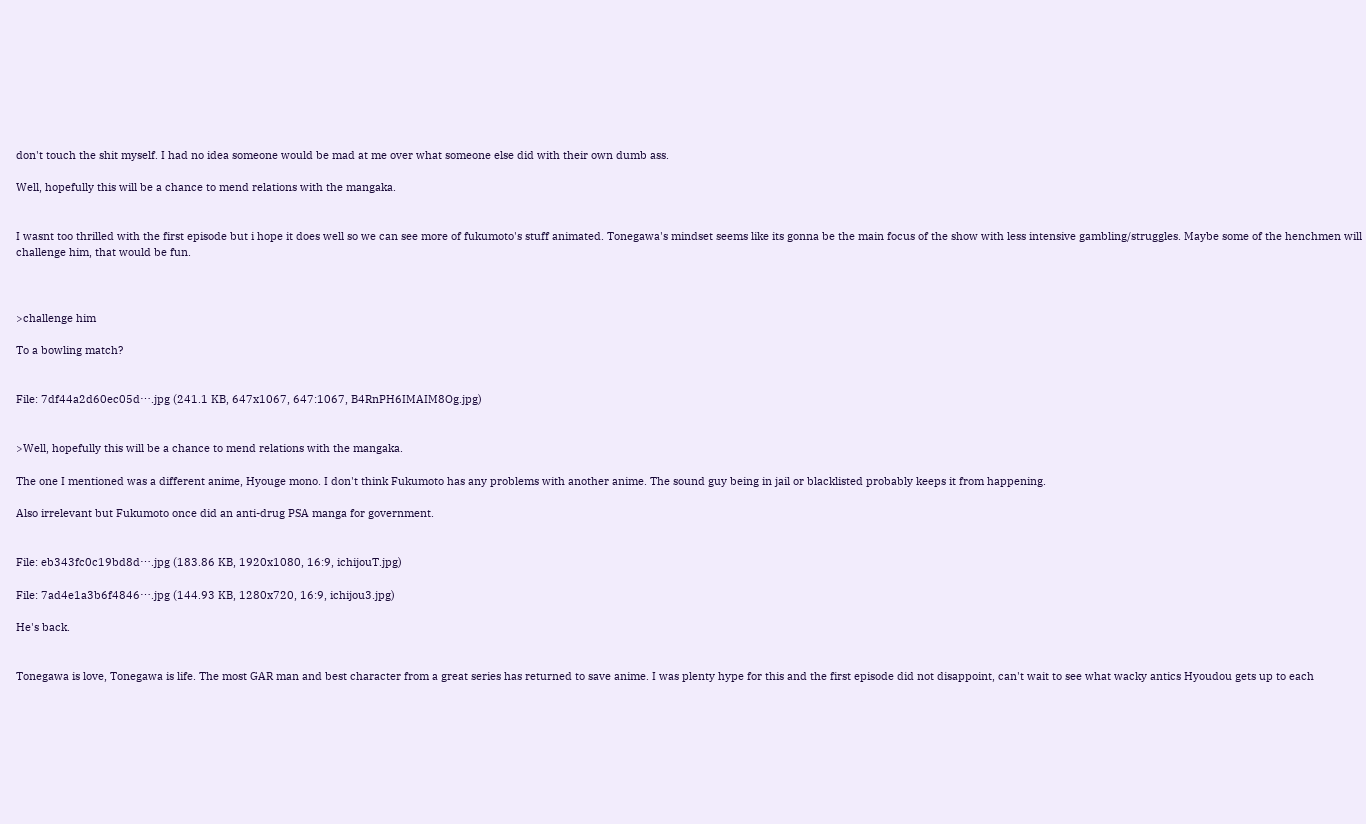don't touch the shit myself. I had no idea someone would be mad at me over what someone else did with their own dumb ass.

Well, hopefully this will be a chance to mend relations with the mangaka.


I wasnt too thrilled with the first episode but i hope it does well so we can see more of fukumoto's stuff animated. Tonegawa's mindset seems like its gonna be the main focus of the show with less intensive gambling/struggles. Maybe some of the henchmen will challenge him, that would be fun.



>challenge him

To a bowling match?


File: 7df44a2d60ec05d⋯.jpg (241.1 KB, 647x1067, 647:1067, B4RnPH6IMAIM8Og.jpg)


>Well, hopefully this will be a chance to mend relations with the mangaka.

The one I mentioned was a different anime, Hyouge mono. I don't think Fukumoto has any problems with another anime. The sound guy being in jail or blacklisted probably keeps it from happening.

Also irrelevant but Fukumoto once did an anti-drug PSA manga for government.


File: eb343fc0c19bd8d⋯.jpg (183.86 KB, 1920x1080, 16:9, ichijouT.jpg)

File: 7ad4e1a3b6f4846⋯.jpg (144.93 KB, 1280x720, 16:9, ichijou3.jpg)

He's back.


Tonegawa is love, Tonegawa is life. The most GAR man and best character from a great series has returned to save anime. I was plenty hype for this and the first episode did not disappoint, can't wait to see what wacky antics Hyoudou gets up to each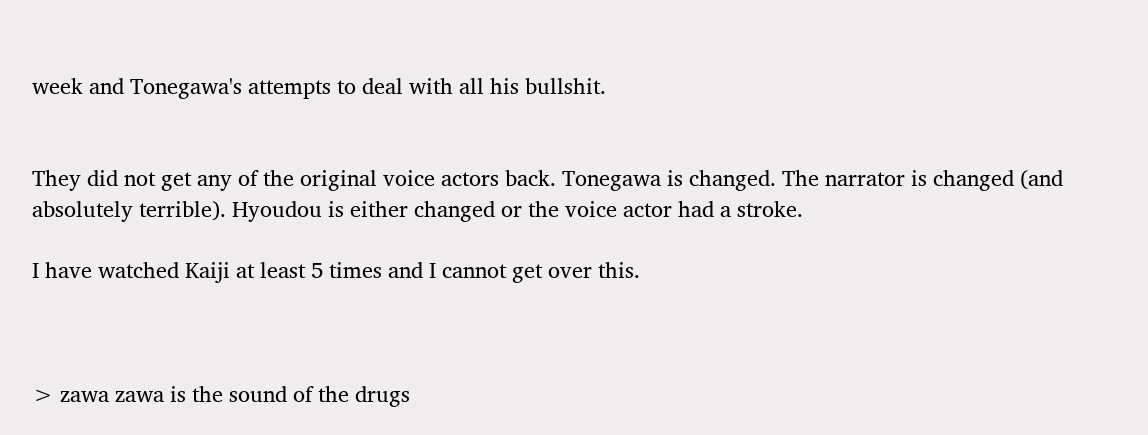week and Tonegawa's attempts to deal with all his bullshit.


They did not get any of the original voice actors back. Tonegawa is changed. The narrator is changed (and absolutely terrible). Hyoudou is either changed or the voice actor had a stroke.

I have watched Kaiji at least 5 times and I cannot get over this.



> zawa zawa is the sound of the drugs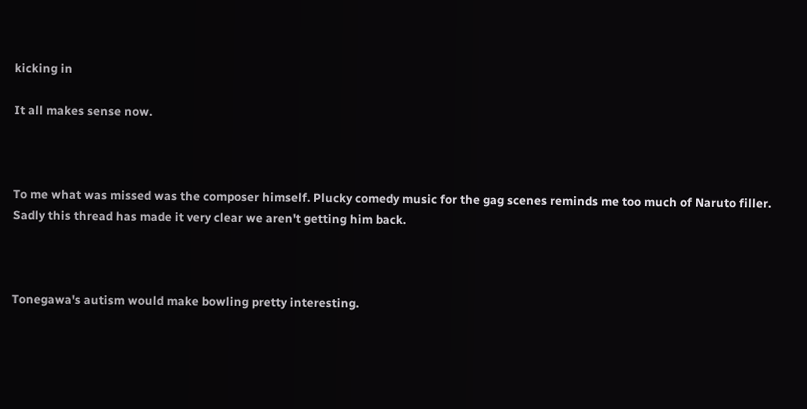kicking in

It all makes sense now.



To me what was missed was the composer himself. Plucky comedy music for the gag scenes reminds me too much of Naruto filler. Sadly this thread has made it very clear we aren't getting him back.



Tonegawa's autism would make bowling pretty interesting.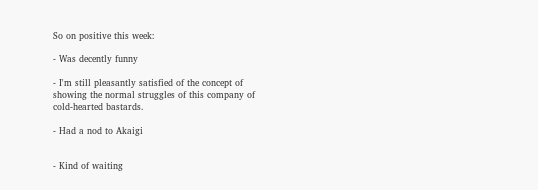So on positive this week:

- Was decently funny

- I'm still pleasantly satisfied of the concept of showing the normal struggles of this company of cold-hearted bastards.

- Had a nod to Akaigi


- Kind of waiting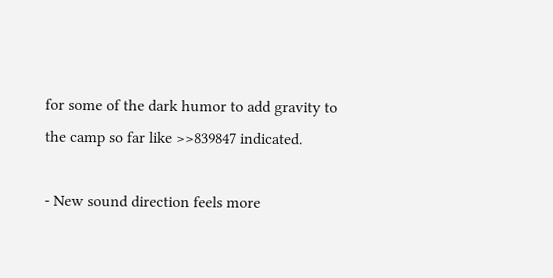for some of the dark humor to add gravity to the camp so far like >>839847 indicated.

- New sound direction feels more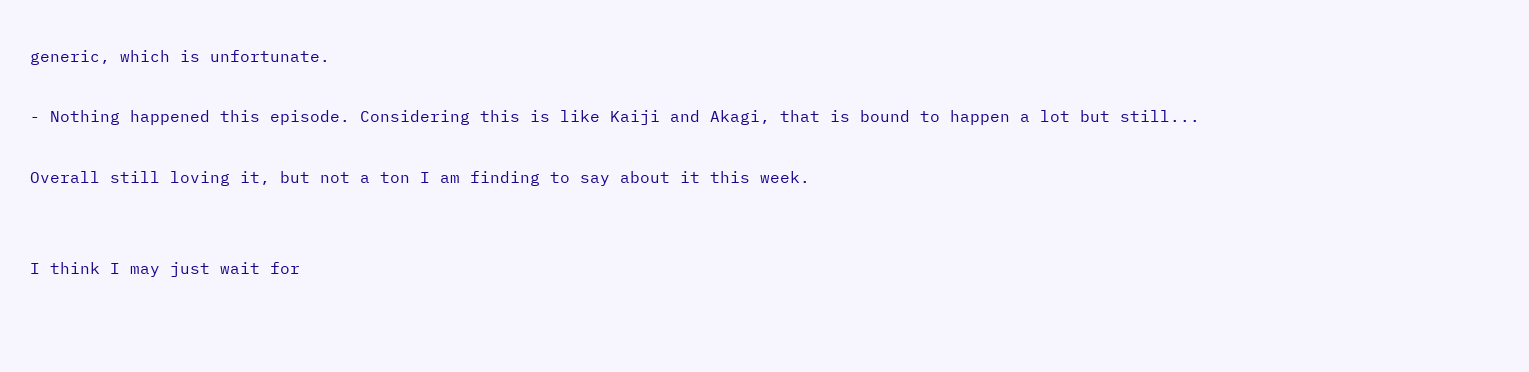generic, which is unfortunate.

- Nothing happened this episode. Considering this is like Kaiji and Akagi, that is bound to happen a lot but still...

Overall still loving it, but not a ton I am finding to say about it this week.


I think I may just wait for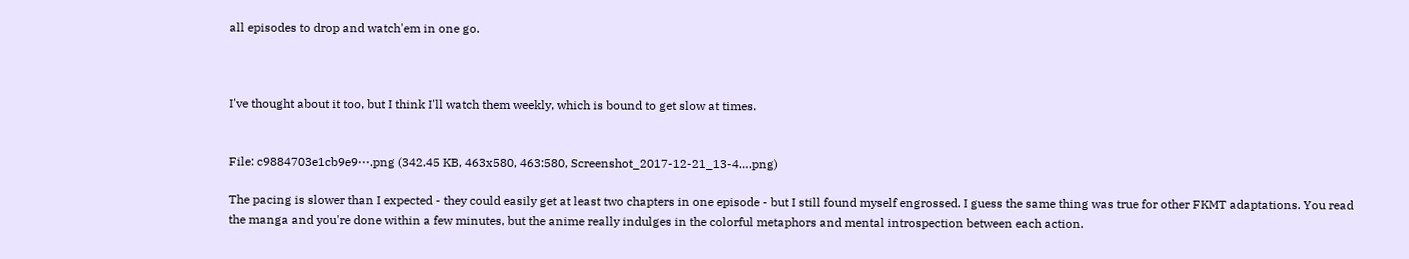all episodes to drop and watch'em in one go.



I've thought about it too, but I think I'll watch them weekly, which is bound to get slow at times.


File: c9884703e1cb9e9⋯.png (342.45 KB, 463x580, 463:580, Screenshot_2017-12-21_13-4….png)

The pacing is slower than I expected - they could easily get at least two chapters in one episode - but I still found myself engrossed. I guess the same thing was true for other FKMT adaptations. You read the manga and you're done within a few minutes, but the anime really indulges in the colorful metaphors and mental introspection between each action.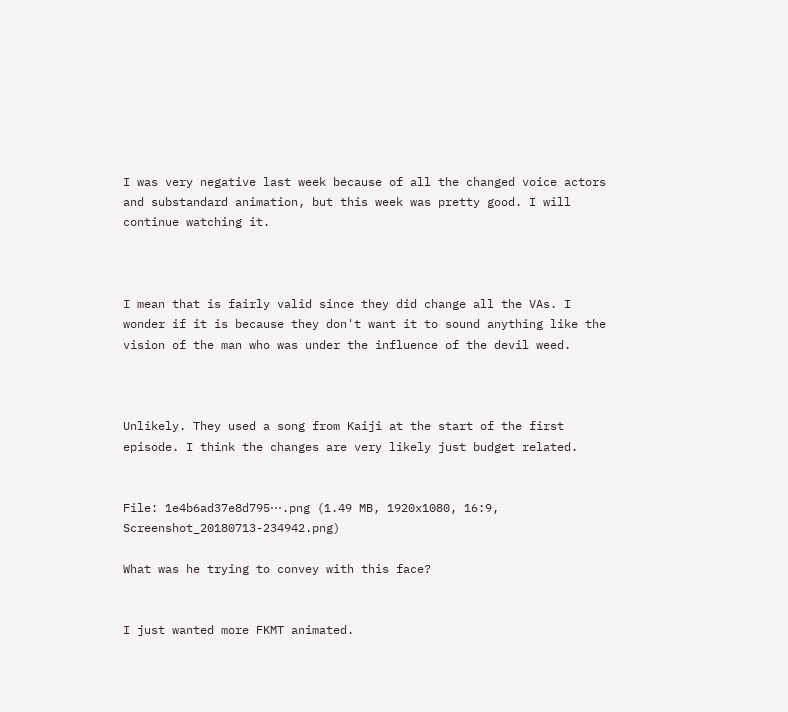I was very negative last week because of all the changed voice actors and substandard animation, but this week was pretty good. I will continue watching it.



I mean that is fairly valid since they did change all the VAs. I wonder if it is because they don't want it to sound anything like the vision of the man who was under the influence of the devil weed.



Unlikely. They used a song from Kaiji at the start of the first episode. I think the changes are very likely just budget related.


File: 1e4b6ad37e8d795⋯.png (1.49 MB, 1920x1080, 16:9, Screenshot_20180713-234942.png)

What was he trying to convey with this face?


I just wanted more FKMT animated.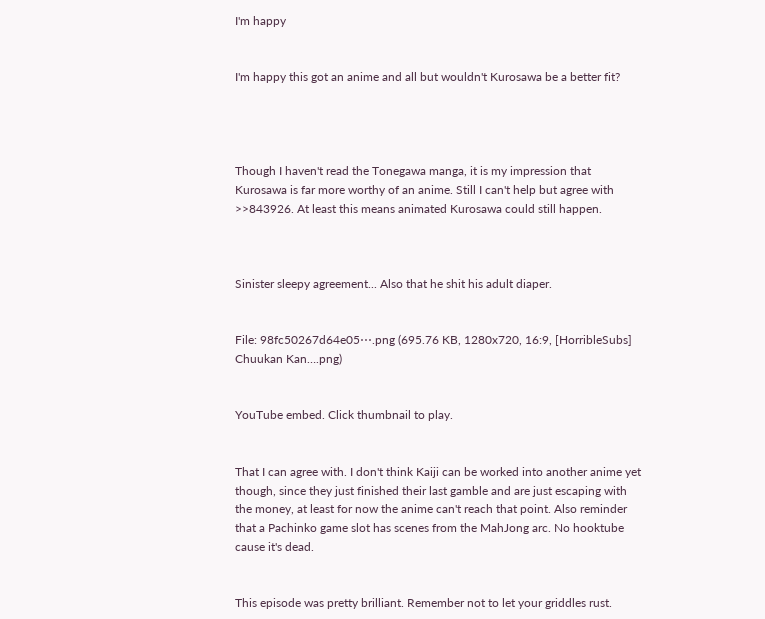I'm happy


I'm happy this got an anime and all but wouldn't Kurosawa be a better fit?




Though I haven't read the Tonegawa manga, it is my impression that Kurosawa is far more worthy of an anime. Still I can't help but agree with >>843926. At least this means animated Kurosawa could still happen.



Sinister sleepy agreement... Also that he shit his adult diaper.


File: 98fc50267d64e05⋯.png (695.76 KB, 1280x720, 16:9, [HorribleSubs] Chuukan Kan….png)


YouTube embed. Click thumbnail to play.


That I can agree with. I don't think Kaiji can be worked into another anime yet though, since they just finished their last gamble and are just escaping with the money, at least for now the anime can't reach that point. Also reminder that a Pachinko game slot has scenes from the MahJong arc. No hooktube cause it's dead.


This episode was pretty brilliant. Remember not to let your griddles rust.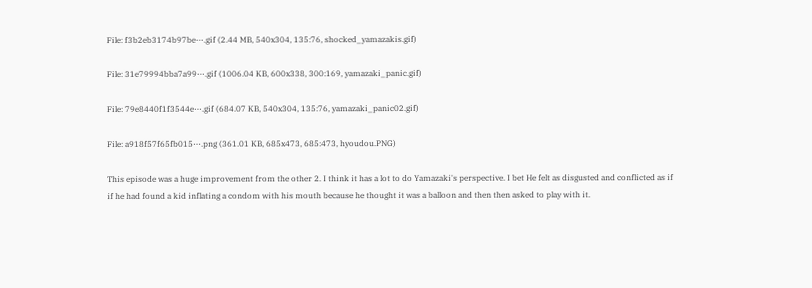File: f3b2eb3174b97be⋯.gif (2.44 MB, 540x304, 135:76, shocked_yamazakis.gif)

File: 31e79994bba7a99⋯.gif (1006.04 KB, 600x338, 300:169, yamazaki_panic.gif)

File: 79e8440f1f3544e⋯.gif (684.07 KB, 540x304, 135:76, yamazaki_panic02.gif)

File: a918f57f65fb015⋯.png (361.01 KB, 685x473, 685:473, hyoudou.PNG)

This episode was a huge improvement from the other 2. I think it has a lot to do Yamazaki's perspective. I bet He felt as disgusted and conflicted as if if he had found a kid inflating a condom with his mouth because he thought it was a balloon and then then asked to play with it.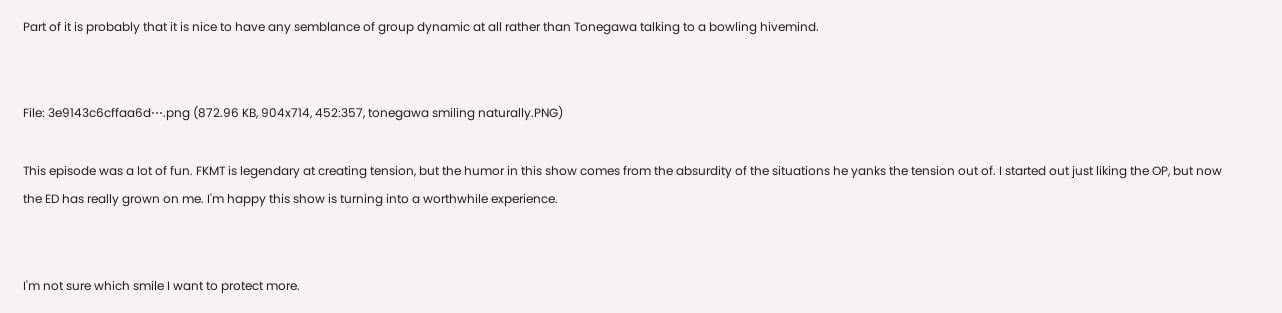Part of it is probably that it is nice to have any semblance of group dynamic at all rather than Tonegawa talking to a bowling hivemind.


File: 3e9143c6cffaa6d⋯.png (872.96 KB, 904x714, 452:357, tonegawa smiling naturally.PNG)

This episode was a lot of fun. FKMT is legendary at creating tension, but the humor in this show comes from the absurdity of the situations he yanks the tension out of. I started out just liking the OP, but now the ED has really grown on me. I'm happy this show is turning into a worthwhile experience.


I'm not sure which smile I want to protect more.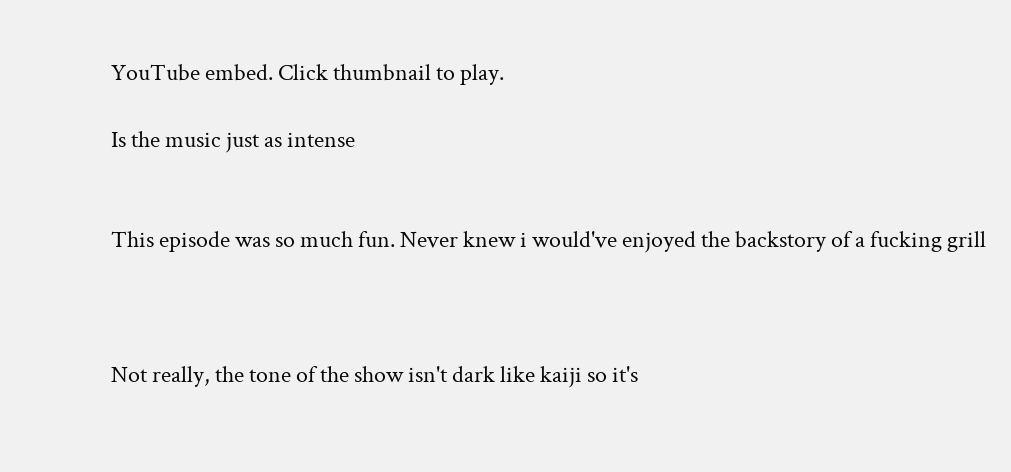YouTube embed. Click thumbnail to play.

Is the music just as intense


This episode was so much fun. Never knew i would've enjoyed the backstory of a fucking grill



Not really, the tone of the show isn't dark like kaiji so it's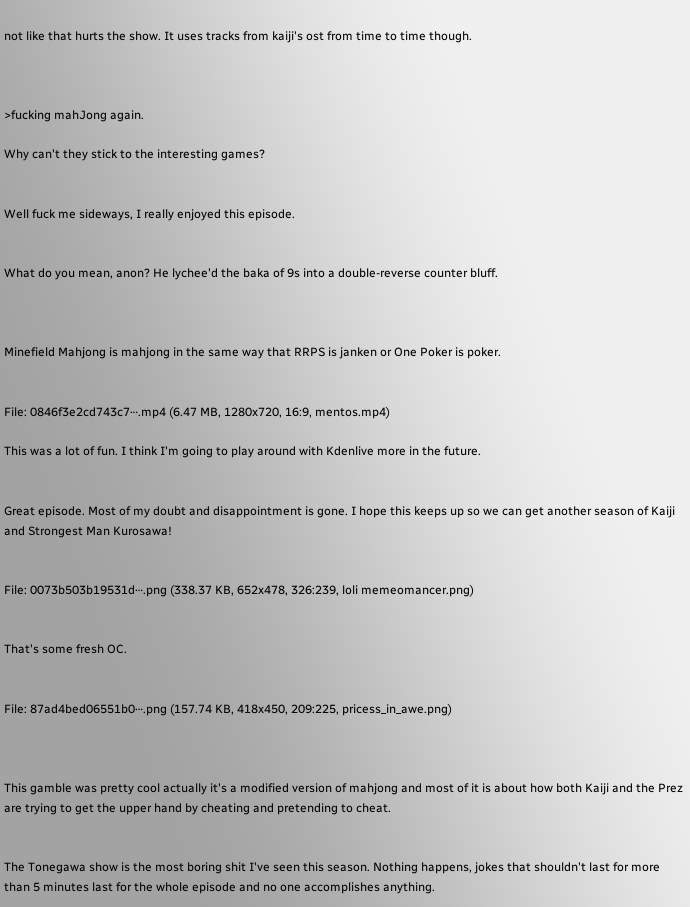not like that hurts the show. It uses tracks from kaiji's ost from time to time though.



>fucking mahJong again.

Why can't they stick to the interesting games?


Well fuck me sideways, I really enjoyed this episode.


What do you mean, anon? He lychee'd the baka of 9s into a double-reverse counter bluff.



Minefield Mahjong is mahjong in the same way that RRPS is janken or One Poker is poker.


File: 0846f3e2cd743c7⋯.mp4 (6.47 MB, 1280x720, 16:9, mentos.mp4)

This was a lot of fun. I think I'm going to play around with Kdenlive more in the future.


Great episode. Most of my doubt and disappointment is gone. I hope this keeps up so we can get another season of Kaiji and Strongest Man Kurosawa!


File: 0073b503b19531d⋯.png (338.37 KB, 652x478, 326:239, loli memeomancer.png)


That's some fresh OC.


File: 87ad4bed06551b0⋯.png (157.74 KB, 418x450, 209:225, pricess_in_awe.png)



This gamble was pretty cool actually it's a modified version of mahjong and most of it is about how both Kaiji and the Prez are trying to get the upper hand by cheating and pretending to cheat.


The Tonegawa show is the most boring shit I've seen this season. Nothing happens, jokes that shouldn't last for more than 5 minutes last for the whole episode and no one accomplishes anything.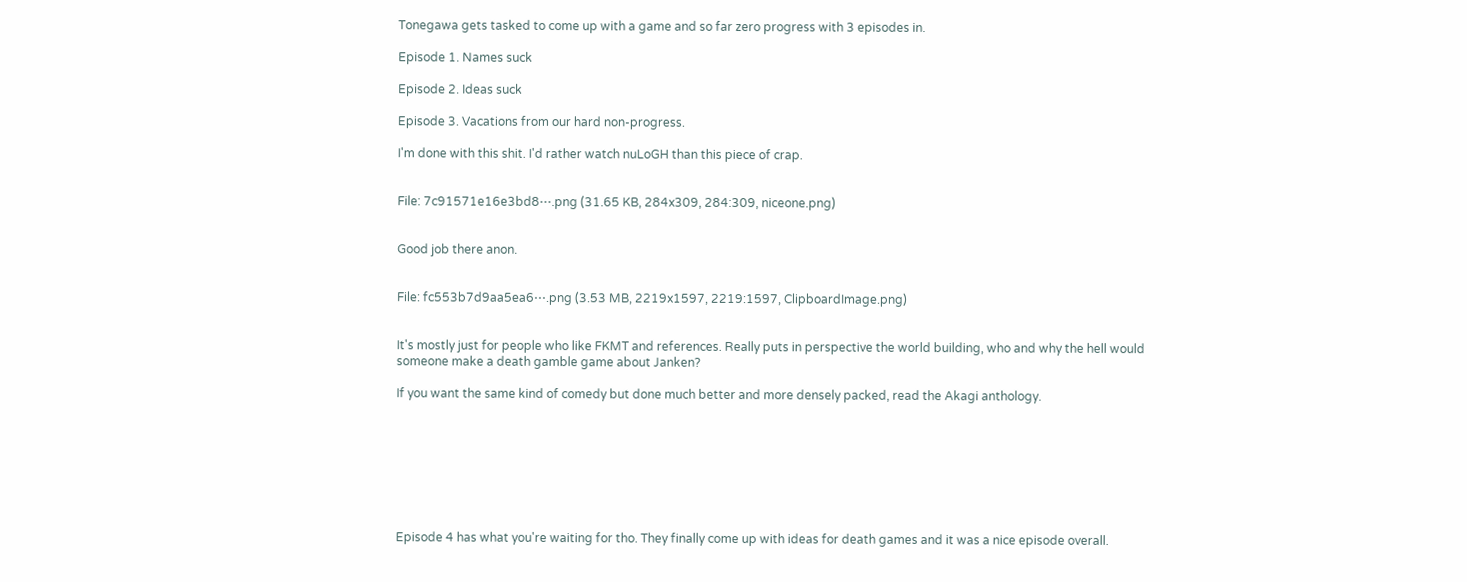Tonegawa gets tasked to come up with a game and so far zero progress with 3 episodes in.

Episode 1. Names suck

Episode 2. Ideas suck

Episode 3. Vacations from our hard non-progress.

I'm done with this shit. I'd rather watch nuLoGH than this piece of crap.


File: 7c91571e16e3bd8⋯.png (31.65 KB, 284x309, 284:309, niceone.png)


Good job there anon.


File: fc553b7d9aa5ea6⋯.png (3.53 MB, 2219x1597, 2219:1597, ClipboardImage.png)


It's mostly just for people who like FKMT and references. Really puts in perspective the world building, who and why the hell would someone make a death gamble game about Janken?

If you want the same kind of comedy but done much better and more densely packed, read the Akagi anthology.








Episode 4 has what you're waiting for tho. They finally come up with ideas for death games and it was a nice episode overall.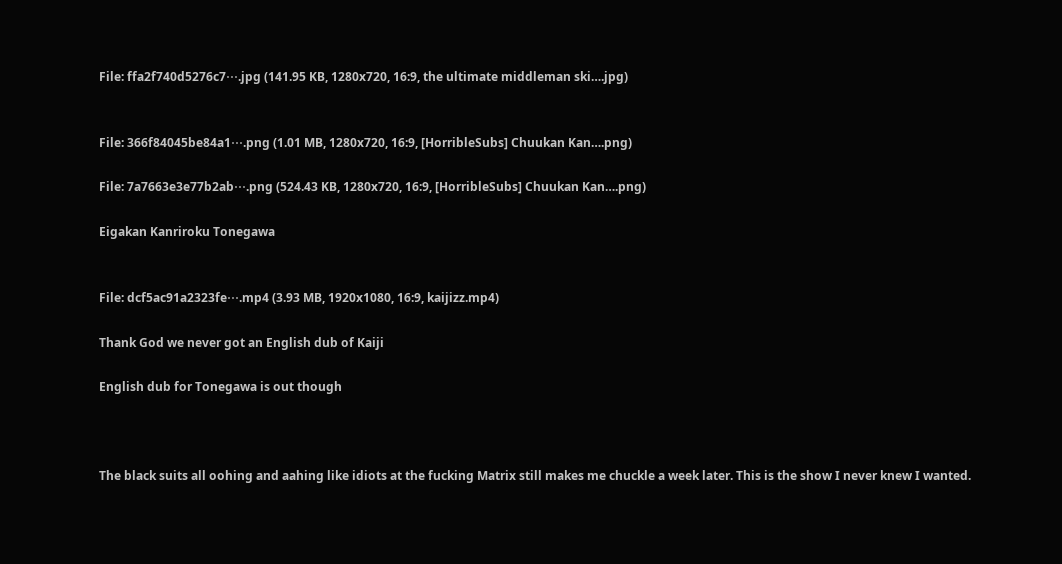File: ffa2f740d5276c7⋯.jpg (141.95 KB, 1280x720, 16:9, the ultimate middleman ski….jpg)


File: 366f84045be84a1⋯.png (1.01 MB, 1280x720, 16:9, [HorribleSubs] Chuukan Kan….png)

File: 7a7663e3e77b2ab⋯.png (524.43 KB, 1280x720, 16:9, [HorribleSubs] Chuukan Kan….png)

Eigakan Kanriroku Tonegawa


File: dcf5ac91a2323fe⋯.mp4 (3.93 MB, 1920x1080, 16:9, kaijizz.mp4)

Thank God we never got an English dub of Kaiji

English dub for Tonegawa is out though



The black suits all oohing and aahing like idiots at the fucking Matrix still makes me chuckle a week later. This is the show I never knew I wanted.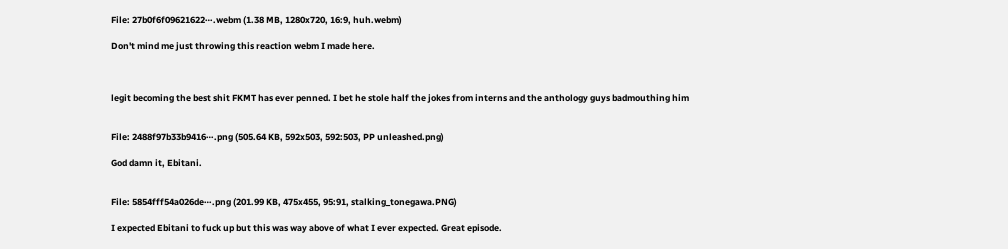File: 27b0f6f09621622⋯.webm (1.38 MB, 1280x720, 16:9, huh.webm)

Don't mind me just throwing this reaction webm I made here.



legit becoming the best shit FKMT has ever penned. I bet he stole half the jokes from interns and the anthology guys badmouthing him


File: 2488f97b33b9416⋯.png (505.64 KB, 592x503, 592:503, PP unleashed.png)

God damn it, Ebitani.


File: 5854fff54a026de⋯.png (201.99 KB, 475x455, 95:91, stalking_tonegawa.PNG)

I expected Ebitani to fuck up but this was way above of what I ever expected. Great episode.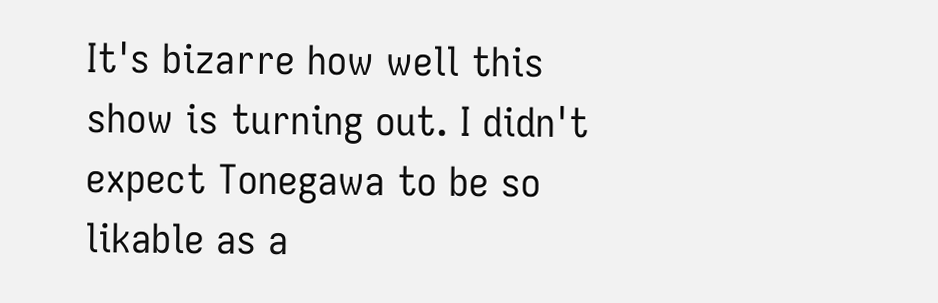It's bizarre how well this show is turning out. I didn't expect Tonegawa to be so likable as a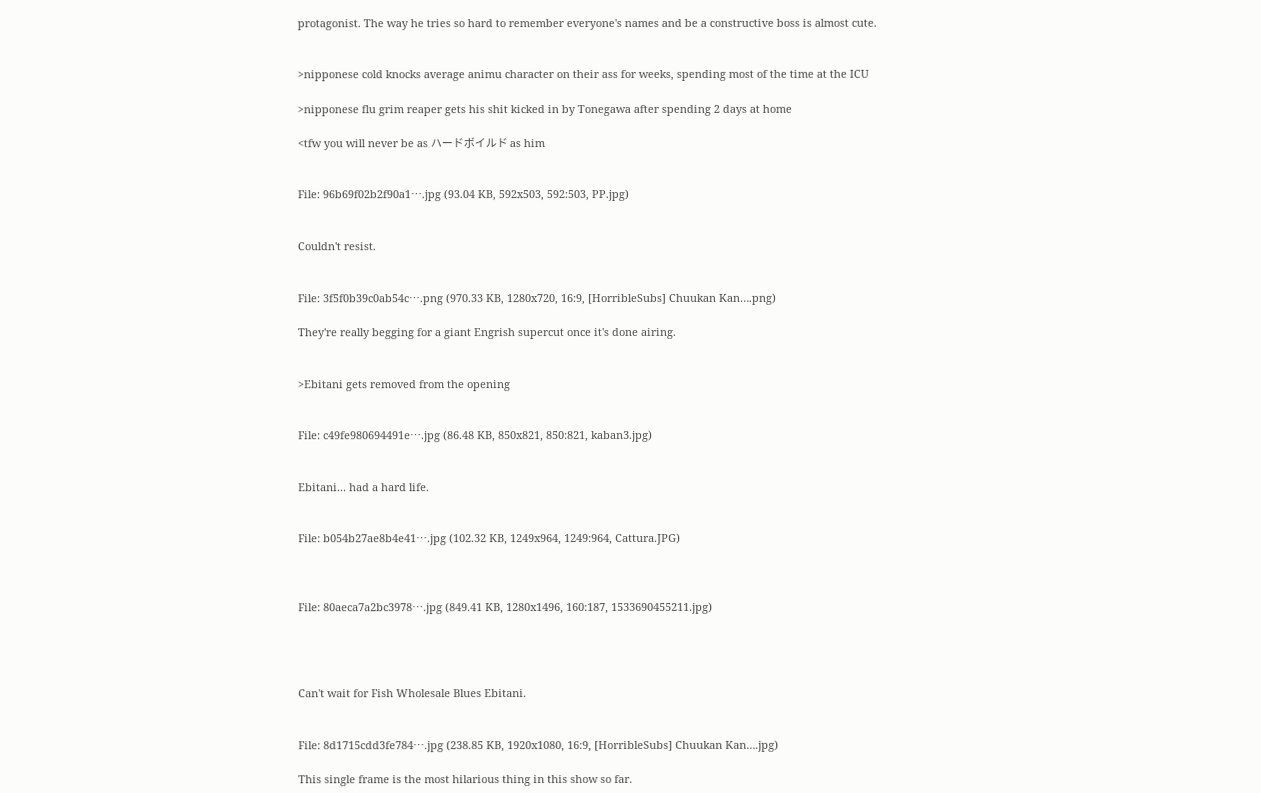protagonist. The way he tries so hard to remember everyone's names and be a constructive boss is almost cute.


>nipponese cold knocks average animu character on their ass for weeks, spending most of the time at the ICU

>nipponese flu grim reaper gets his shit kicked in by Tonegawa after spending 2 days at home

<tfw you will never be as ハードボイルド as him


File: 96b69f02b2f90a1⋯.jpg (93.04 KB, 592x503, 592:503, PP.jpg)


Couldn't resist.


File: 3f5f0b39c0ab54c⋯.png (970.33 KB, 1280x720, 16:9, [HorribleSubs] Chuukan Kan….png)

They're really begging for a giant Engrish supercut once it's done airing.


>Ebitani gets removed from the opening


File: c49fe980694491e⋯.jpg (86.48 KB, 850x821, 850:821, kaban3.jpg)


Ebitani... had a hard life.


File: b054b27ae8b4e41⋯.jpg (102.32 KB, 1249x964, 1249:964, Cattura.JPG)



File: 80aeca7a2bc3978⋯.jpg (849.41 KB, 1280x1496, 160:187, 1533690455211.jpg)




Can't wait for Fish Wholesale Blues Ebitani.


File: 8d1715cdd3fe784⋯.jpg (238.85 KB, 1920x1080, 16:9, [HorribleSubs] Chuukan Kan….jpg)

This single frame is the most hilarious thing in this show so far.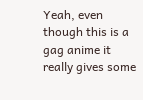Yeah, even though this is a gag anime it really gives some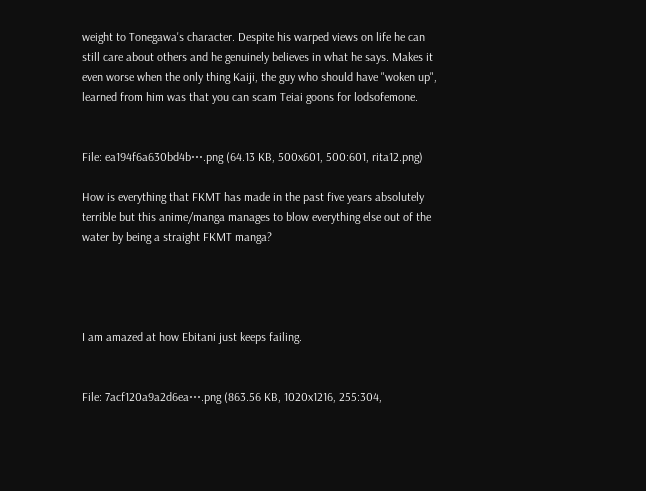weight to Tonegawa's character. Despite his warped views on life he can still care about others and he genuinely believes in what he says. Makes it even worse when the only thing Kaiji, the guy who should have "woken up", learned from him was that you can scam Teiai goons for lodsofemone.


File: ea194f6a630bd4b⋯.png (64.13 KB, 500x601, 500:601, rita12.png)

How is everything that FKMT has made in the past five years absolutely terrible but this anime/manga manages to blow everything else out of the water by being a straight FKMT manga?




I am amazed at how Ebitani just keeps failing.


File: 7acf120a9a2d6ea⋯.png (863.56 KB, 1020x1216, 255:304,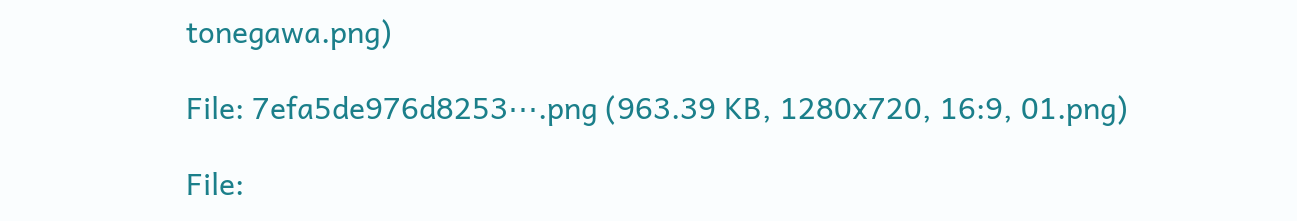tonegawa.png)

File: 7efa5de976d8253⋯.png (963.39 KB, 1280x720, 16:9, 01.png)

File: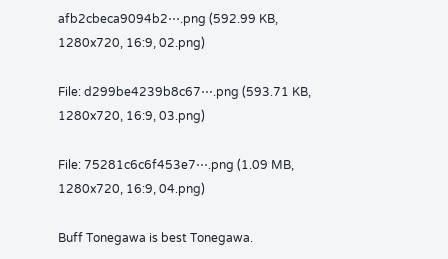afb2cbeca9094b2⋯.png (592.99 KB, 1280x720, 16:9, 02.png)

File: d299be4239b8c67⋯.png (593.71 KB, 1280x720, 16:9, 03.png)

File: 75281c6c6f453e7⋯.png (1.09 MB, 1280x720, 16:9, 04.png)

Buff Tonegawa is best Tonegawa.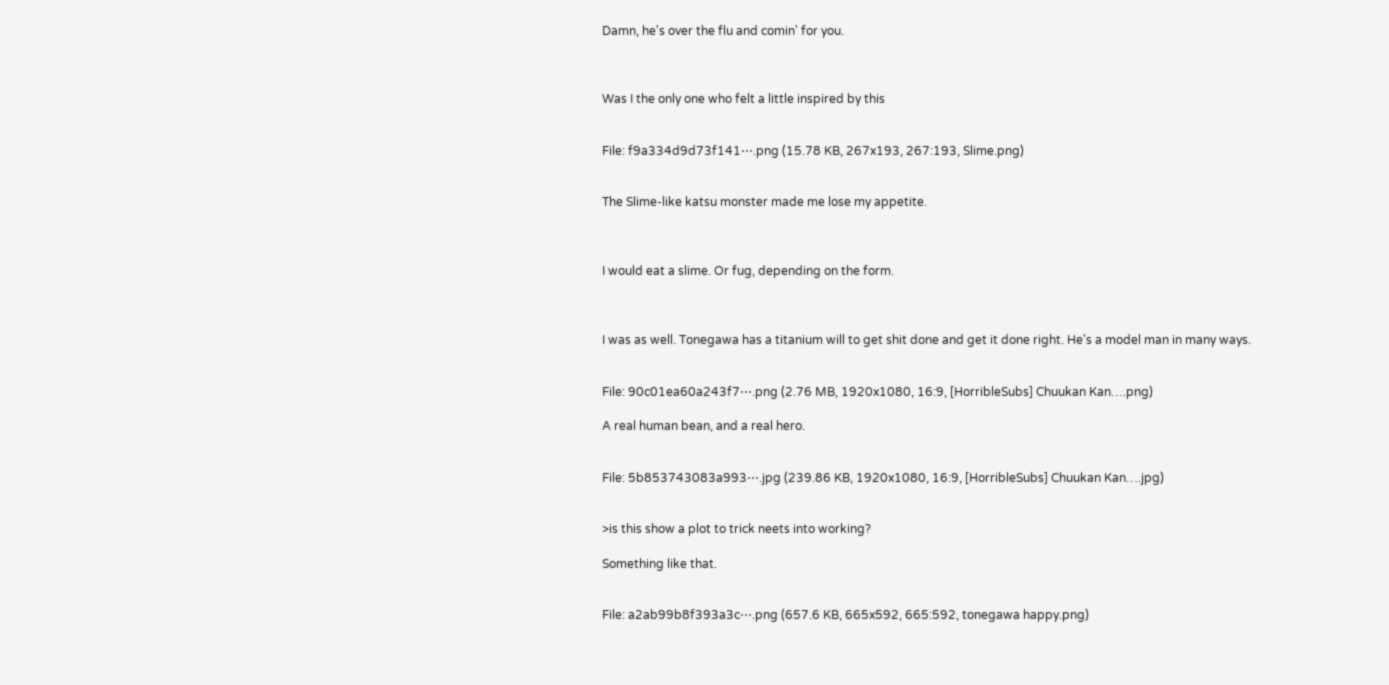Damn, he's over the flu and comin' for you.



Was I the only one who felt a little inspired by this


File: f9a334d9d73f141⋯.png (15.78 KB, 267x193, 267:193, Slime.png)


The Slime-like katsu monster made me lose my appetite.



I would eat a slime. Or fug, depending on the form.



I was as well. Tonegawa has a titanium will to get shit done and get it done right. He's a model man in many ways.


File: 90c01ea60a243f7⋯.png (2.76 MB, 1920x1080, 16:9, [HorribleSubs] Chuukan Kan….png)

A real human bean, and a real hero.


File: 5b853743083a993⋯.jpg (239.86 KB, 1920x1080, 16:9, [HorribleSubs] Chuukan Kan….jpg)


>is this show a plot to trick neets into working?

Something like that.


File: a2ab99b8f393a3c⋯.png (657.6 KB, 665x592, 665:592, tonegawa happy.png)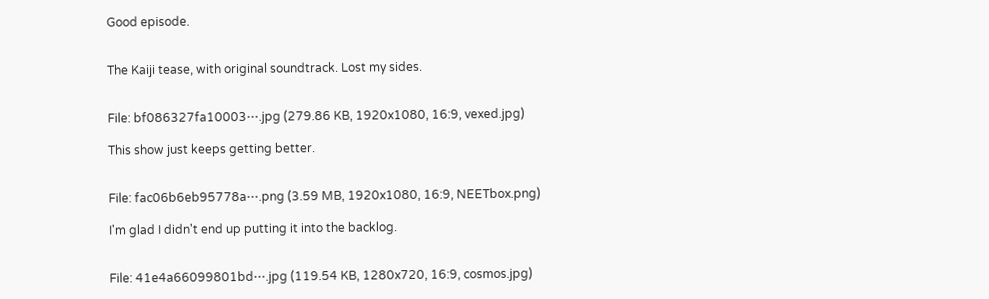Good episode.


The Kaiji tease, with original soundtrack. Lost my sides.


File: bf086327fa10003⋯.jpg (279.86 KB, 1920x1080, 16:9, vexed.jpg)

This show just keeps getting better.


File: fac06b6eb95778a⋯.png (3.59 MB, 1920x1080, 16:9, NEETbox.png)

I'm glad I didn't end up putting it into the backlog.


File: 41e4a66099801bd⋯.jpg (119.54 KB, 1280x720, 16:9, cosmos.jpg)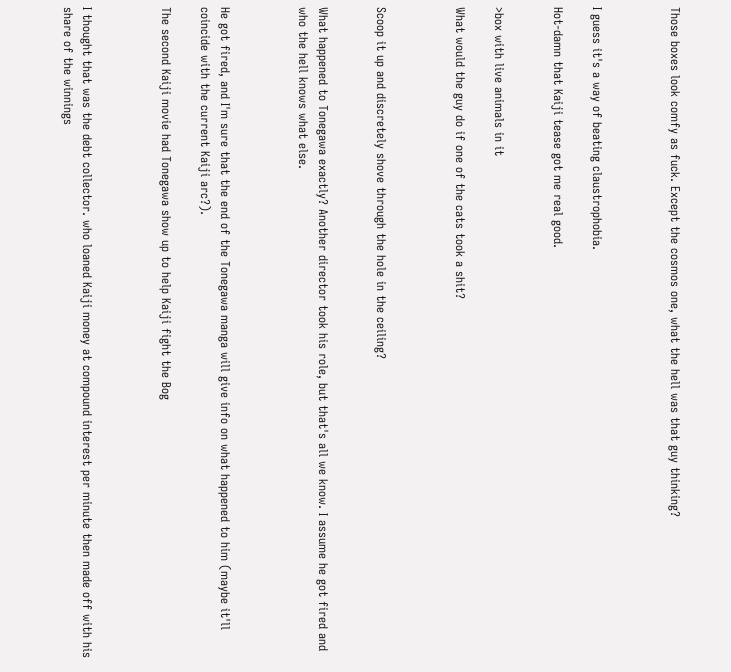Those boxes look comfy as fuck. Except the cosmos one, what the hell was that guy thinking?



I guess it's a way of beating claustrophobia.

Hot-damn that Kaiji tease got me real good.


>box with live animals in it

What would the guy do if one of the cats took a shit?



Scoop it up and discretely shove through the hole in the ceiling?


What happened to Tonegawa exactly? Another director took his role, but that's all we know. I assume he got fired and who the hell knows what else.



He got fired, and I'm sure that the end of the Tonegawa manga will give info on what happened to him (maybe it'll coincide with the current Kaiji arc?).

The second Kaiji movie had Tonegawa show up to help Kaiji fight the Bog



I thought that was the debt collector. who loaned Kaiji money at compound interest per minute then made off with his share of the winnings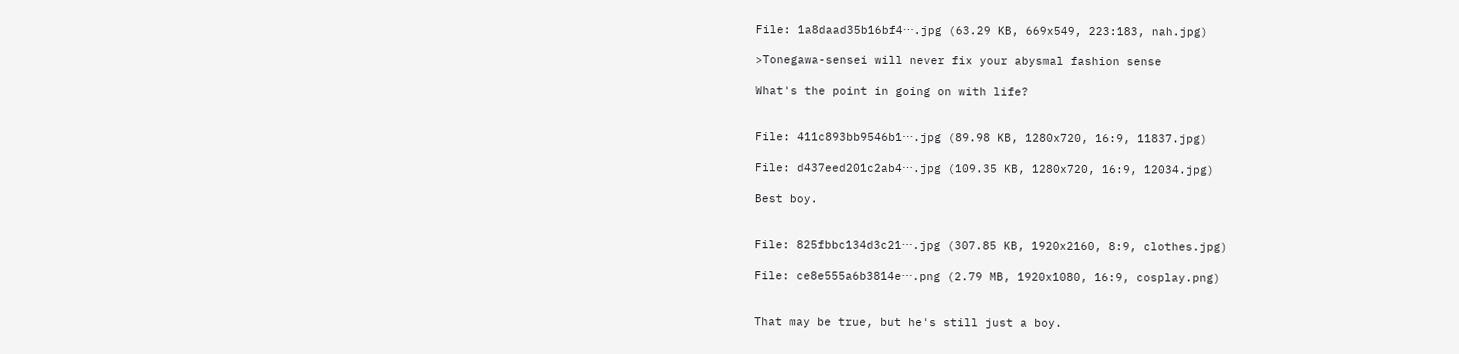File: 1a8daad35b16bf4⋯.jpg (63.29 KB, 669x549, 223:183, nah.jpg)

>Tonegawa-sensei will never fix your abysmal fashion sense

What's the point in going on with life?


File: 411c893bb9546b1⋯.jpg (89.98 KB, 1280x720, 16:9, 11837.jpg)

File: d437eed201c2ab4⋯.jpg (109.35 KB, 1280x720, 16:9, 12034.jpg)

Best boy.


File: 825fbbc134d3c21⋯.jpg (307.85 KB, 1920x2160, 8:9, clothes.jpg)

File: ce8e555a6b3814e⋯.png (2.79 MB, 1920x1080, 16:9, cosplay.png)


That may be true, but he's still just a boy.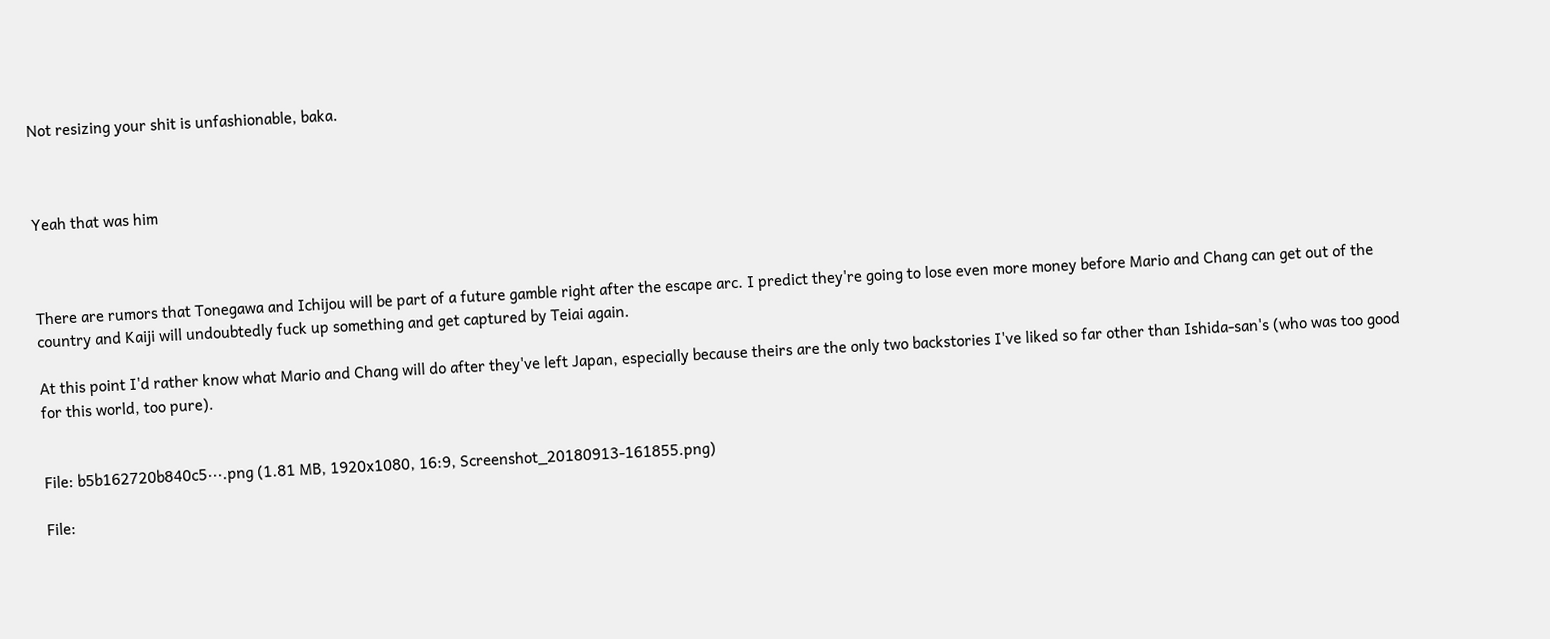Not resizing your shit is unfashionable, baka.



Yeah that was him



There are rumors that Tonegawa and Ichijou will be part of a future gamble right after the escape arc. I predict they're going to lose even more money before Mario and Chang can get out of the country and Kaiji will undoubtedly fuck up something and get captured by Teiai again.

At this point I'd rather know what Mario and Chang will do after they've left Japan, especially because theirs are the only two backstories I've liked so far other than Ishida-san's (who was too good for this world, too pure).


File: b5b162720b840c5⋯.png (1.81 MB, 1920x1080, 16:9, Screenshot_20180913-161855.png)

File: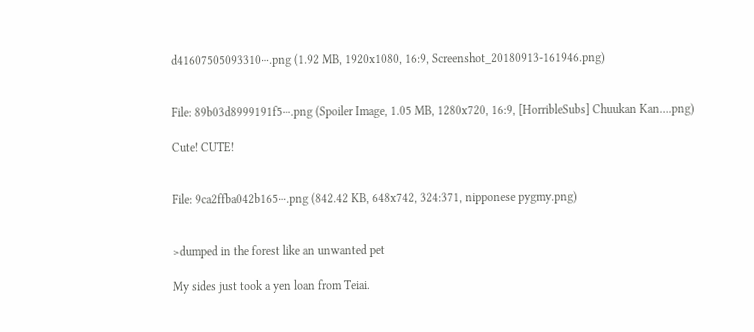d41607505093310⋯.png (1.92 MB, 1920x1080, 16:9, Screenshot_20180913-161946.png)


File: 89b03d8999191f5⋯.png (Spoiler Image, 1.05 MB, 1280x720, 16:9, [HorribleSubs] Chuukan Kan….png)

Cute! CUTE!


File: 9ca2ffba042b165⋯.png (842.42 KB, 648x742, 324:371, nipponese pygmy.png)


>dumped in the forest like an unwanted pet

My sides just took a yen loan from Teiai.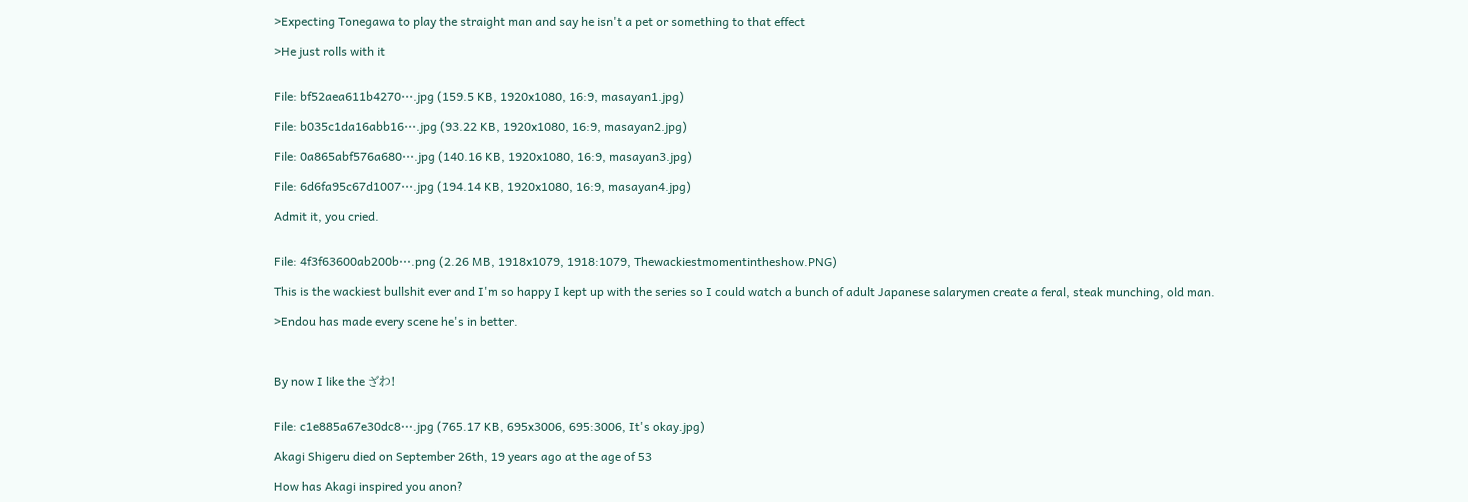>Expecting Tonegawa to play the straight man and say he isn't a pet or something to that effect

>He just rolls with it


File: bf52aea611b4270⋯.jpg (159.5 KB, 1920x1080, 16:9, masayan1.jpg)

File: b035c1da16abb16⋯.jpg (93.22 KB, 1920x1080, 16:9, masayan2.jpg)

File: 0a865abf576a680⋯.jpg (140.16 KB, 1920x1080, 16:9, masayan3.jpg)

File: 6d6fa95c67d1007⋯.jpg (194.14 KB, 1920x1080, 16:9, masayan4.jpg)

Admit it, you cried.


File: 4f3f63600ab200b⋯.png (2.26 MB, 1918x1079, 1918:1079, Thewackiestmomentintheshow.PNG)

This is the wackiest bullshit ever and I'm so happy I kept up with the series so I could watch a bunch of adult Japanese salarymen create a feral, steak munching, old man.

>Endou has made every scene he's in better.



By now I like the ざわ!


File: c1e885a67e30dc8⋯.jpg (765.17 KB, 695x3006, 695:3006, It's okay.jpg)

Akagi Shigeru died on September 26th, 19 years ago at the age of 53

How has Akagi inspired you anon?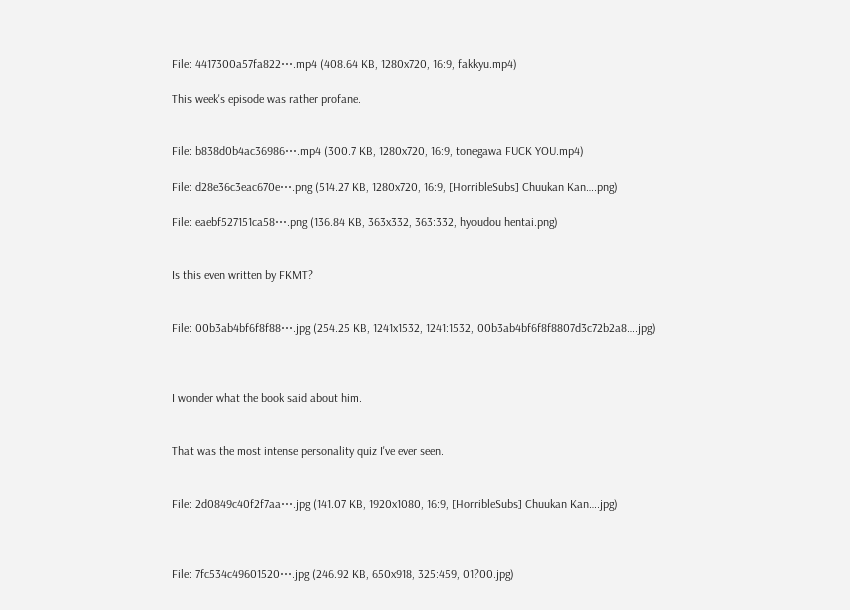File: 4417300a57fa822⋯.mp4 (408.64 KB, 1280x720, 16:9, fakkyu.mp4)

This week's episode was rather profane.


File: b838d0b4ac36986⋯.mp4 (300.7 KB, 1280x720, 16:9, tonegawa FUCK YOU.mp4)

File: d28e36c3eac670e⋯.png (514.27 KB, 1280x720, 16:9, [HorribleSubs] Chuukan Kan….png)

File: eaebf527151ca58⋯.png (136.84 KB, 363x332, 363:332, hyoudou hentai.png)


Is this even written by FKMT?


File: 00b3ab4bf6f8f88⋯.jpg (254.25 KB, 1241x1532, 1241:1532, 00b3ab4bf6f8f8807d3c72b2a8….jpg)



I wonder what the book said about him.


That was the most intense personality quiz I've ever seen.


File: 2d0849c40f2f7aa⋯.jpg (141.07 KB, 1920x1080, 16:9, [HorribleSubs] Chuukan Kan….jpg)



File: 7fc534c49601520⋯.jpg (246.92 KB, 650x918, 325:459, 01?00.jpg)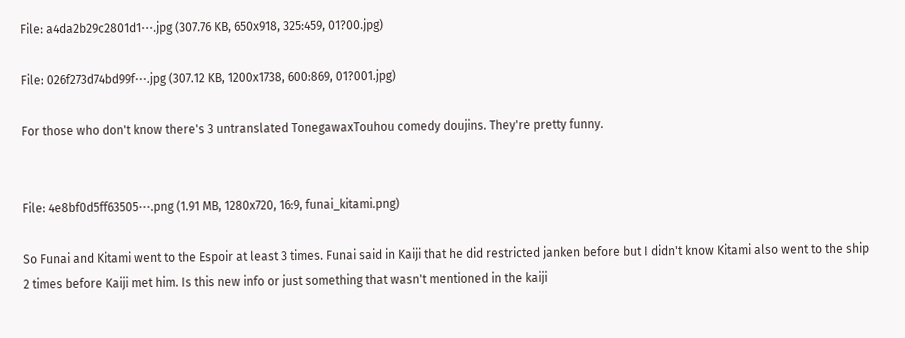File: a4da2b29c2801d1⋯.jpg (307.76 KB, 650x918, 325:459, 01?00.jpg)

File: 026f273d74bd99f⋯.jpg (307.12 KB, 1200x1738, 600:869, 01?001.jpg)

For those who don't know there's 3 untranslated TonegawaxTouhou comedy doujins. They're pretty funny.


File: 4e8bf0d5ff63505⋯.png (1.91 MB, 1280x720, 16:9, funai_kitami.png)

So Funai and Kitami went to the Espoir at least 3 times. Funai said in Kaiji that he did restricted janken before but I didn't know Kitami also went to the ship 2 times before Kaiji met him. Is this new info or just something that wasn't mentioned in the kaiji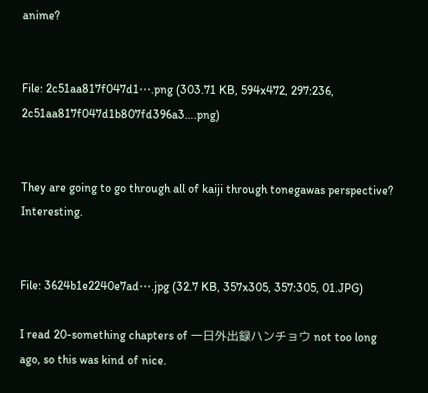anime?


File: 2c51aa817f047d1⋯.png (303.71 KB, 594x472, 297:236, 2c51aa817f047d1b807fd396a3….png)


They are going to go through all of kaiji through tonegawas perspective? Interesting.


File: 3624b1e2240e7ad⋯.jpg (32.7 KB, 357x305, 357:305, 01.JPG)

I read 20-something chapters of 一日外出録ハンチョウ not too long ago, so this was kind of nice.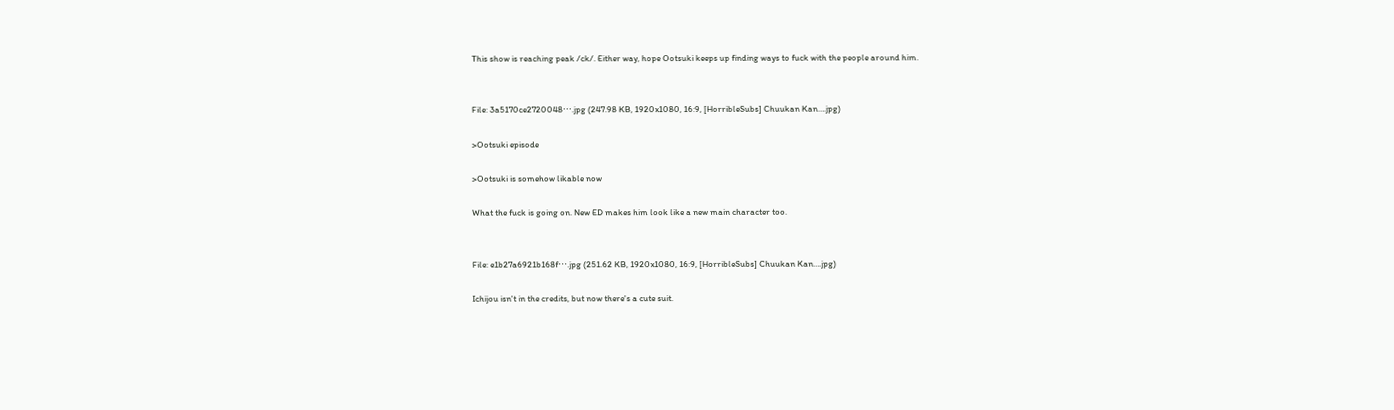This show is reaching peak /ck/. Either way, hope Ootsuki keeps up finding ways to fuck with the people around him.


File: 3a5170ce2720048⋯.jpg (247.98 KB, 1920x1080, 16:9, [HorribleSubs] Chuukan Kan….jpg)

>Ootsuki episode

>Ootsuki is somehow likable now

What the fuck is going on. New ED makes him look like a new main character too.


File: e1b27a6921b168f⋯.jpg (251.62 KB, 1920x1080, 16:9, [HorribleSubs] Chuukan Kan….jpg)

Ichijou isn't in the credits, but now there's a cute suit.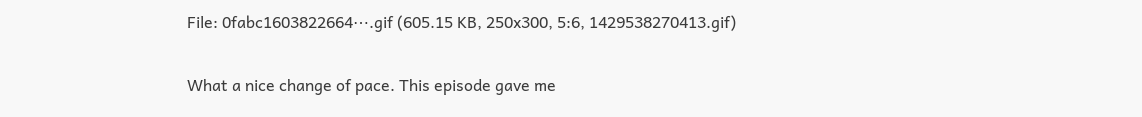File: 0fabc1603822664⋯.gif (605.15 KB, 250x300, 5:6, 1429538270413.gif)

What a nice change of pace. This episode gave me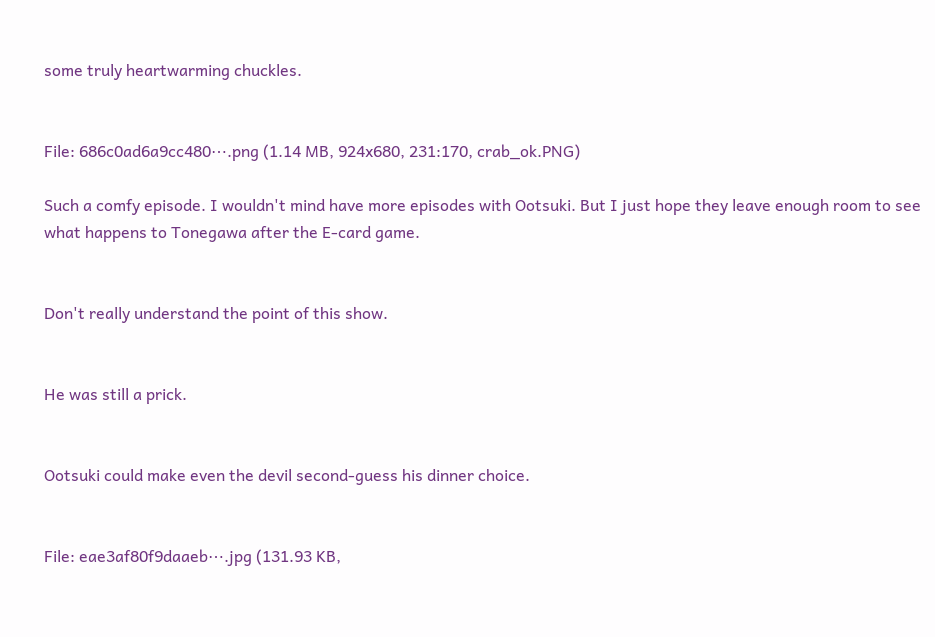some truly heartwarming chuckles.


File: 686c0ad6a9cc480⋯.png (1.14 MB, 924x680, 231:170, crab_ok.PNG)

Such a comfy episode. I wouldn't mind have more episodes with Ootsuki. But I just hope they leave enough room to see what happens to Tonegawa after the E-card game.


Don't really understand the point of this show.


He was still a prick.


Ootsuki could make even the devil second-guess his dinner choice.


File: eae3af80f9daaeb⋯.jpg (131.93 KB,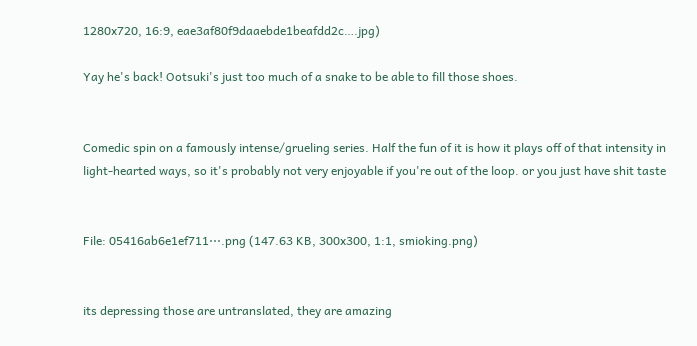1280x720, 16:9, eae3af80f9daaebde1beafdd2c….jpg)

Yay he's back! Ootsuki's just too much of a snake to be able to fill those shoes.


Comedic spin on a famously intense/grueling series. Half the fun of it is how it plays off of that intensity in light-hearted ways, so it's probably not very enjoyable if you're out of the loop. or you just have shit taste


File: 05416ab6e1ef711⋯.png (147.63 KB, 300x300, 1:1, smioking.png)


its depressing those are untranslated, they are amazing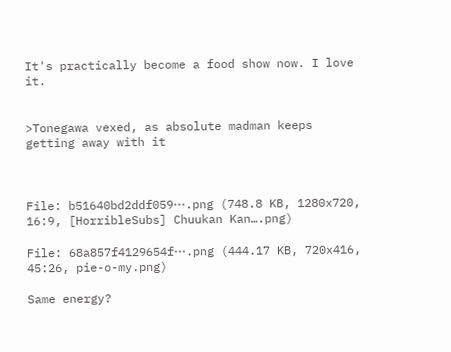It's practically become a food show now. I love it.


>Tonegawa vexed, as absolute madman keeps getting away with it



File: b51640bd2ddf059⋯.png (748.8 KB, 1280x720, 16:9, [HorribleSubs] Chuukan Kan….png)

File: 68a857f4129654f⋯.png (444.17 KB, 720x416, 45:26, pie-o-my.png)

Same energy?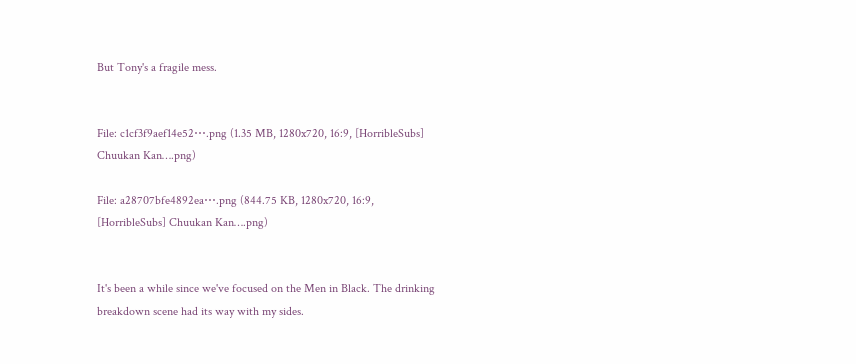But Tony's a fragile mess.


File: c1cf3f9aef14e52⋯.png (1.35 MB, 1280x720, 16:9, [HorribleSubs] Chuukan Kan….png)

File: a28707bfe4892ea⋯.png (844.75 KB, 1280x720, 16:9, [HorribleSubs] Chuukan Kan….png)


It's been a while since we've focused on the Men in Black. The drinking breakdown scene had its way with my sides.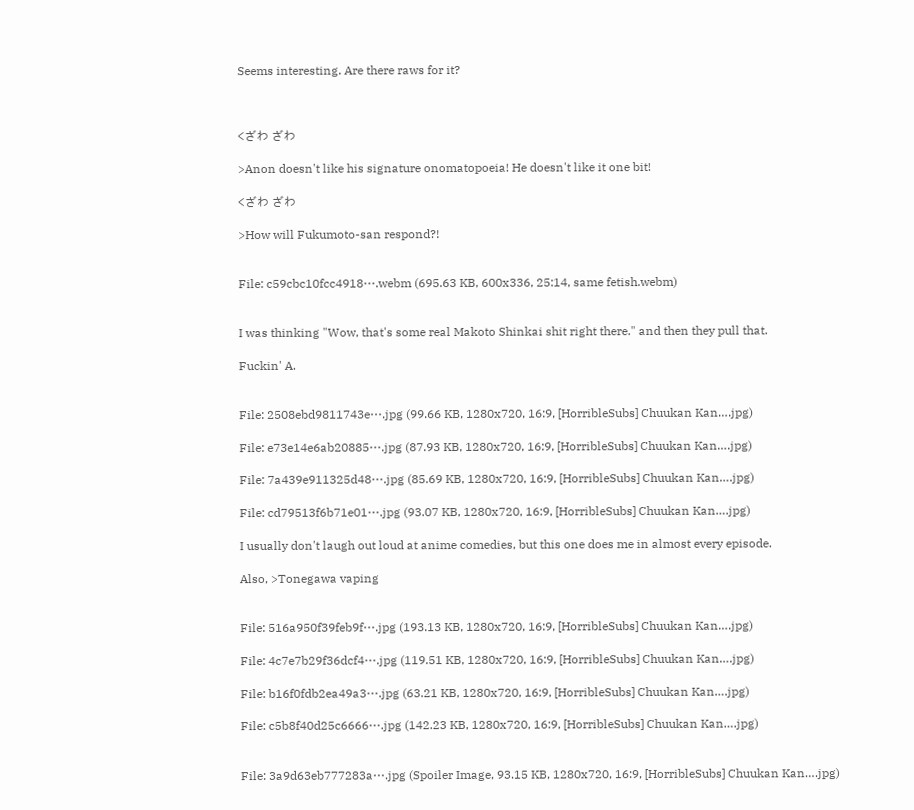Seems interesting. Are there raws for it?



<ざわ ざわ

>Anon doesn't like his signature onomatopoeia! He doesn't like it one bit!

<ざわ ざわ

>How will Fukumoto-san respond?!


File: c59cbc10fcc4918⋯.webm (695.63 KB, 600x336, 25:14, same fetish.webm)


I was thinking "Wow, that's some real Makoto Shinkai shit right there." and then they pull that.

Fuckin' A.


File: 2508ebd9811743e⋯.jpg (99.66 KB, 1280x720, 16:9, [HorribleSubs] Chuukan Kan….jpg)

File: e73e14e6ab20885⋯.jpg (87.93 KB, 1280x720, 16:9, [HorribleSubs] Chuukan Kan….jpg)

File: 7a439e911325d48⋯.jpg (85.69 KB, 1280x720, 16:9, [HorribleSubs] Chuukan Kan….jpg)

File: cd79513f6b71e01⋯.jpg (93.07 KB, 1280x720, 16:9, [HorribleSubs] Chuukan Kan….jpg)

I usually don't laugh out loud at anime comedies, but this one does me in almost every episode.

Also, >Tonegawa vaping


File: 516a950f39feb9f⋯.jpg (193.13 KB, 1280x720, 16:9, [HorribleSubs] Chuukan Kan….jpg)

File: 4c7e7b29f36dcf4⋯.jpg (119.51 KB, 1280x720, 16:9, [HorribleSubs] Chuukan Kan….jpg)

File: b16f0fdb2ea49a3⋯.jpg (63.21 KB, 1280x720, 16:9, [HorribleSubs] Chuukan Kan….jpg)

File: c5b8f40d25c6666⋯.jpg (142.23 KB, 1280x720, 16:9, [HorribleSubs] Chuukan Kan….jpg)


File: 3a9d63eb777283a⋯.jpg (Spoiler Image, 93.15 KB, 1280x720, 16:9, [HorribleSubs] Chuukan Kan….jpg)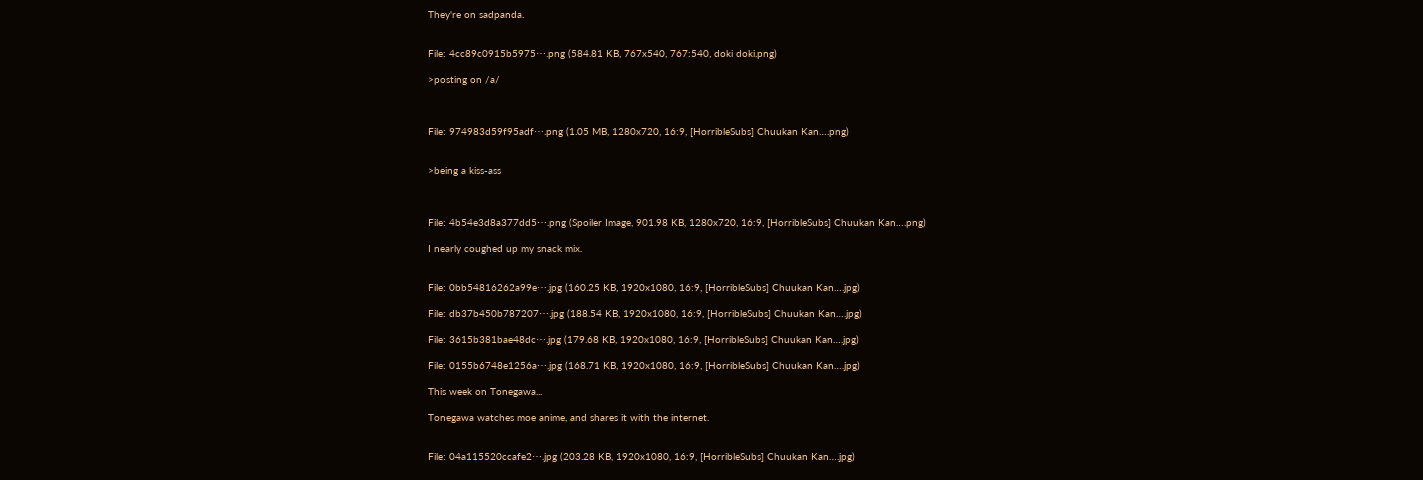They're on sadpanda.


File: 4cc89c0915b5975⋯.png (584.81 KB, 767x540, 767:540, doki doki.png)

>posting on /a/



File: 974983d59f95adf⋯.png (1.05 MB, 1280x720, 16:9, [HorribleSubs] Chuukan Kan….png)


>being a kiss-ass



File: 4b54e3d8a377dd5⋯.png (Spoiler Image, 901.98 KB, 1280x720, 16:9, [HorribleSubs] Chuukan Kan….png)

I nearly coughed up my snack mix.


File: 0bb54816262a99e⋯.jpg (160.25 KB, 1920x1080, 16:9, [HorribleSubs] Chuukan Kan….jpg)

File: db37b450b787207⋯.jpg (188.54 KB, 1920x1080, 16:9, [HorribleSubs] Chuukan Kan….jpg)

File: 3615b381bae48dc⋯.jpg (179.68 KB, 1920x1080, 16:9, [HorribleSubs] Chuukan Kan….jpg)

File: 0155b6748e1256a⋯.jpg (168.71 KB, 1920x1080, 16:9, [HorribleSubs] Chuukan Kan….jpg)

This week on Tonegawa...

Tonegawa watches moe anime, and shares it with the internet.


File: 04a115520ccafe2⋯.jpg (203.28 KB, 1920x1080, 16:9, [HorribleSubs] Chuukan Kan….jpg)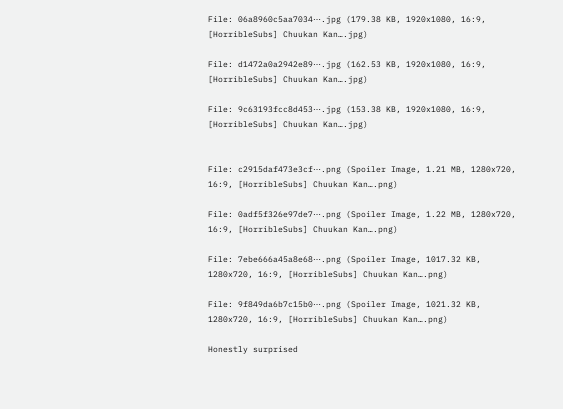File: 06a8960c5aa7034⋯.jpg (179.38 KB, 1920x1080, 16:9, [HorribleSubs] Chuukan Kan….jpg)

File: d1472a0a2942e89⋯.jpg (162.53 KB, 1920x1080, 16:9, [HorribleSubs] Chuukan Kan….jpg)

File: 9c63193fcc8d453⋯.jpg (153.38 KB, 1920x1080, 16:9, [HorribleSubs] Chuukan Kan….jpg)


File: c2915daf473e3cf⋯.png (Spoiler Image, 1.21 MB, 1280x720, 16:9, [HorribleSubs] Chuukan Kan….png)

File: 0adf5f326e97de7⋯.png (Spoiler Image, 1.22 MB, 1280x720, 16:9, [HorribleSubs] Chuukan Kan….png)

File: 7ebe666a45a8e68⋯.png (Spoiler Image, 1017.32 KB, 1280x720, 16:9, [HorribleSubs] Chuukan Kan….png)

File: 9f849da6b7c15b0⋯.png (Spoiler Image, 1021.32 KB, 1280x720, 16:9, [HorribleSubs] Chuukan Kan….png)

Honestly surprised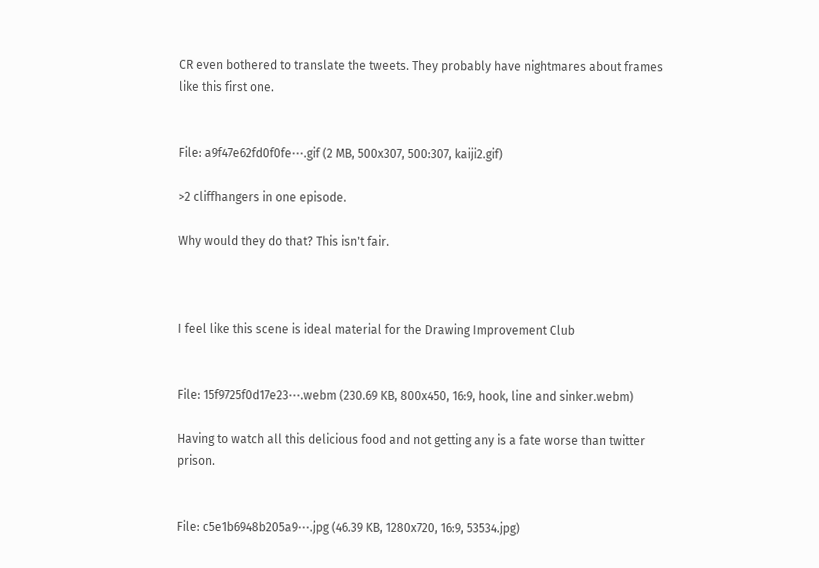CR even bothered to translate the tweets. They probably have nightmares about frames like this first one.


File: a9f47e62fd0f0fe⋯.gif (2 MB, 500x307, 500:307, kaiji2.gif)

>2 cliffhangers in one episode.

Why would they do that? This isn't fair.



I feel like this scene is ideal material for the Drawing Improvement Club


File: 15f9725f0d17e23⋯.webm (230.69 KB, 800x450, 16:9, hook, line and sinker.webm)

Having to watch all this delicious food and not getting any is a fate worse than twitter prison.


File: c5e1b6948b205a9⋯.jpg (46.39 KB, 1280x720, 16:9, 53534.jpg)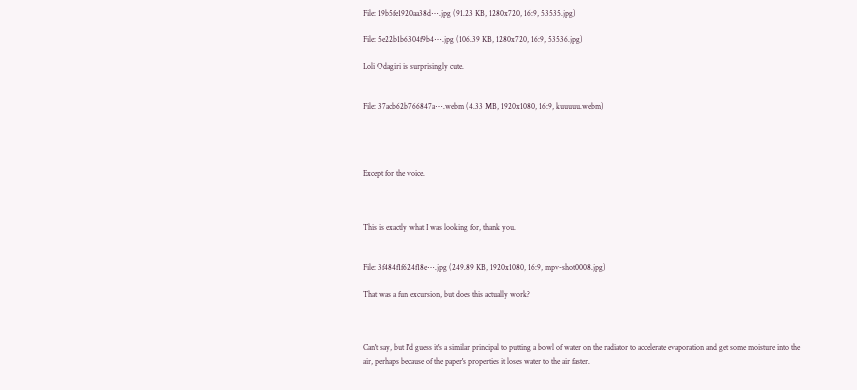File: 19b5fe1920aa38d⋯.jpg (91.23 KB, 1280x720, 16:9, 53535.jpg)

File: 5e22b1b6304f9b4⋯.jpg (106.39 KB, 1280x720, 16:9, 53536.jpg)

Loli Odagiri is surprisingly cute.


File: 37acb62b766847a⋯.webm (4.33 MB, 1920x1080, 16:9, kuuuuu.webm)




Except for the voice.



This is exactly what I was looking for, thank you.


File: 3f484f1f624f18e⋯.jpg (249.89 KB, 1920x1080, 16:9, mpv-shot0008.jpg)

That was a fun excursion, but does this actually work?



Can't say, but I'd guess it's a similar principal to putting a bowl of water on the radiator to accelerate evaporation and get some moisture into the air, perhaps because of the paper's properties it loses water to the air faster.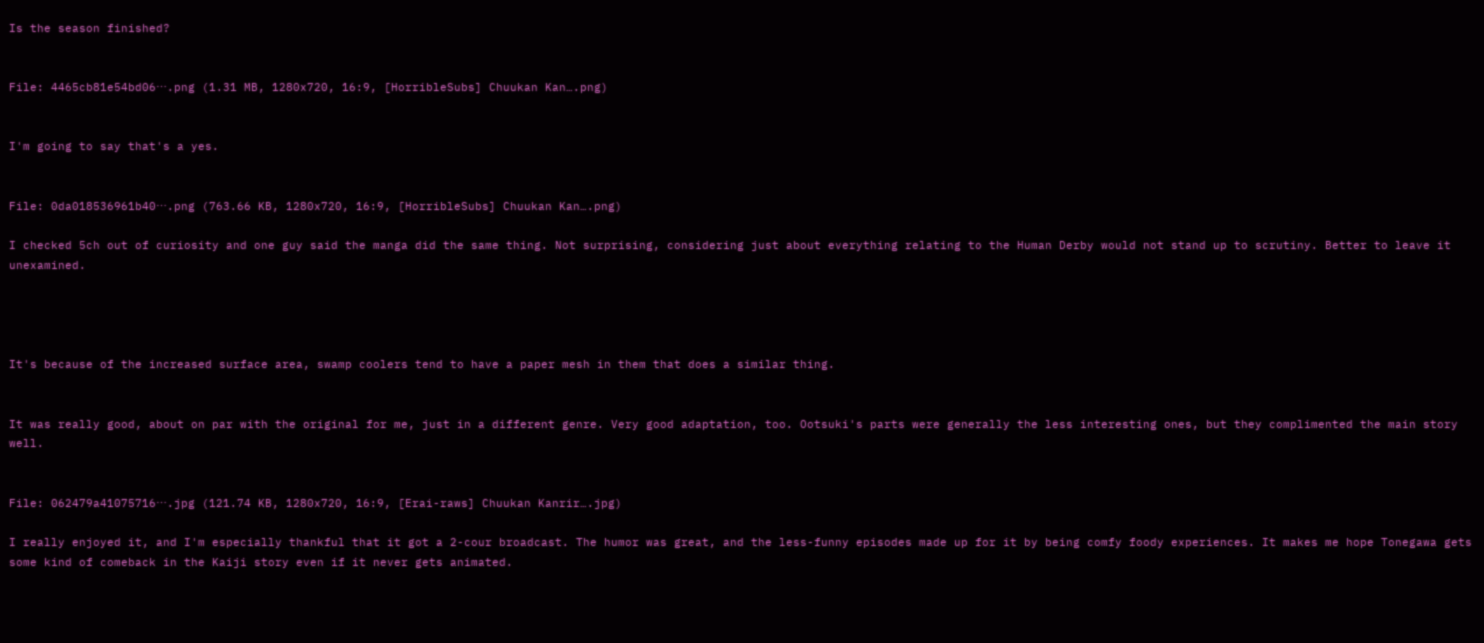Is the season finished?


File: 4465cb81e54bd06⋯.png (1.31 MB, 1280x720, 16:9, [HorribleSubs] Chuukan Kan….png)


I'm going to say that's a yes.


File: 0da018536961b40⋯.png (763.66 KB, 1280x720, 16:9, [HorribleSubs] Chuukan Kan….png)

I checked 5ch out of curiosity and one guy said the manga did the same thing. Not surprising, considering just about everything relating to the Human Derby would not stand up to scrutiny. Better to leave it unexamined.




It's because of the increased surface area, swamp coolers tend to have a paper mesh in them that does a similar thing.


It was really good, about on par with the original for me, just in a different genre. Very good adaptation, too. Ootsuki's parts were generally the less interesting ones, but they complimented the main story well.


File: 062479a41075716⋯.jpg (121.74 KB, 1280x720, 16:9, [Erai-raws] Chuukan Kanrir….jpg)

I really enjoyed it, and I'm especially thankful that it got a 2-cour broadcast. The humor was great, and the less-funny episodes made up for it by being comfy foody experiences. It makes me hope Tonegawa gets some kind of comeback in the Kaiji story even if it never gets animated.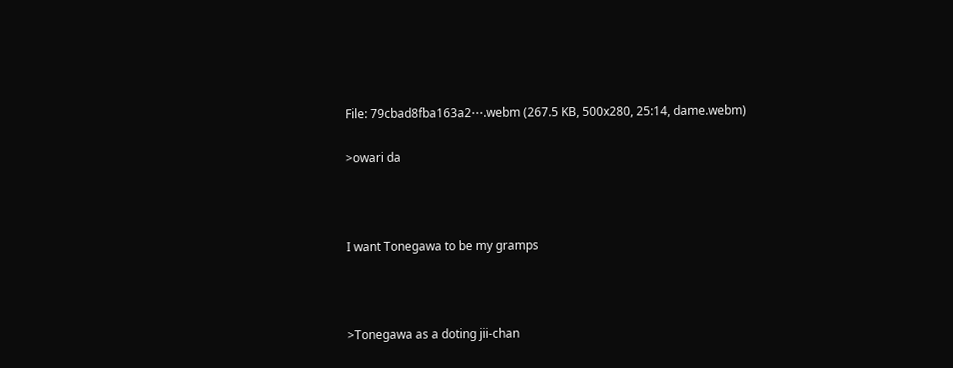File: 79cbad8fba163a2⋯.webm (267.5 KB, 500x280, 25:14, dame.webm)

>owari da



I want Tonegawa to be my gramps



>Tonegawa as a doting jii-chan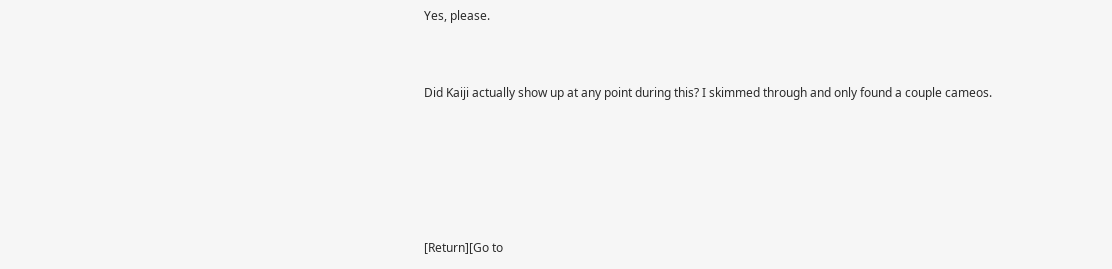Yes, please.


Did Kaiji actually show up at any point during this? I skimmed through and only found a couple cameos.





[Return][Go to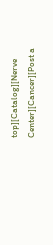top][Catalog][Nerve Center][Cancer][Post a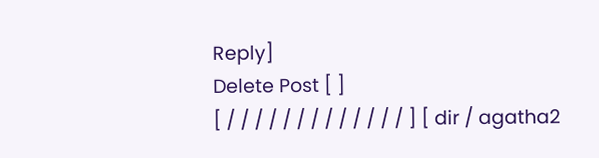Reply]
Delete Post [ ]
[ / / / / / / / / / / / / / ] [ dir / agatha2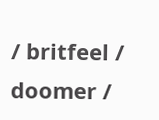/ britfeel / doomer /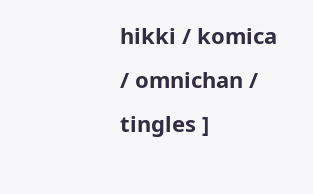hikki / komica / omnichan / tingles ]